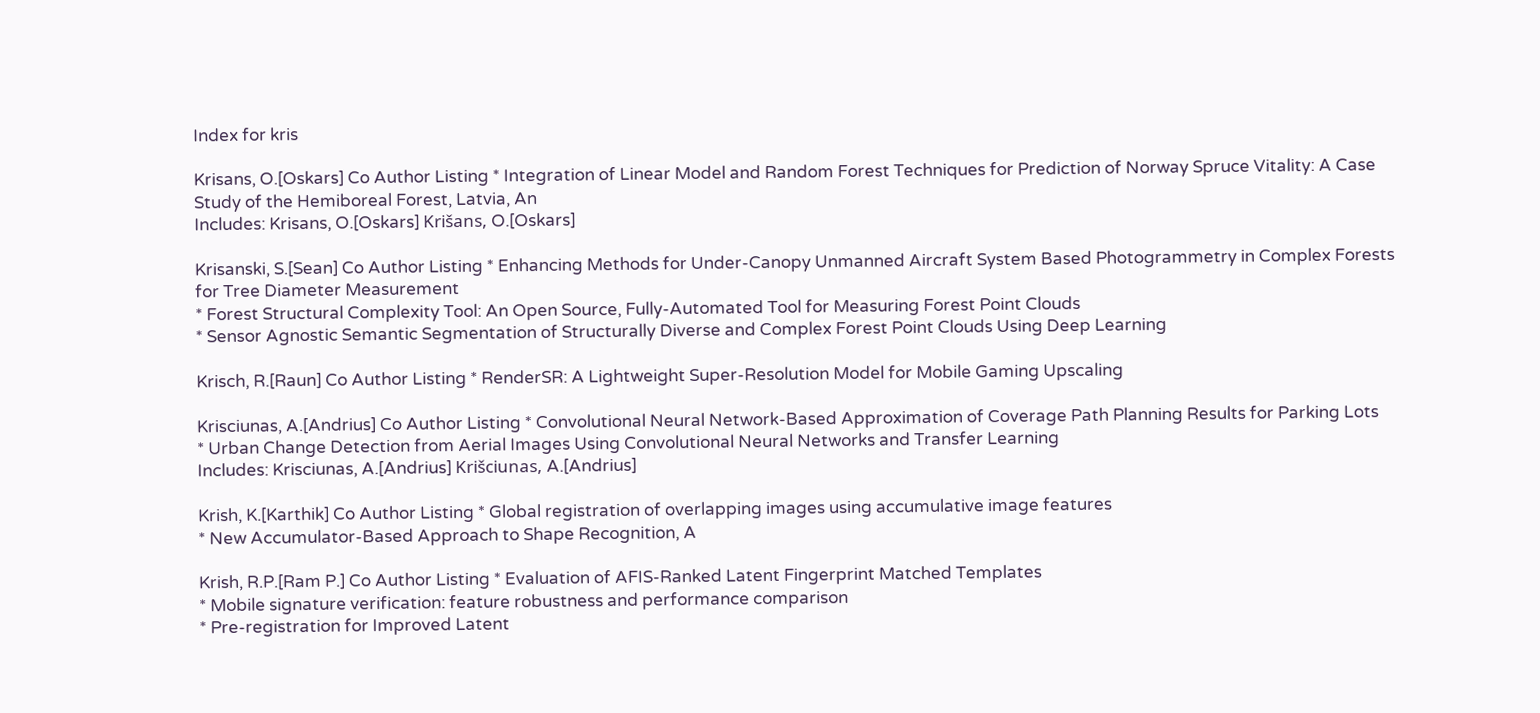Index for kris

Krisans, O.[Oskars] Co Author Listing * Integration of Linear Model and Random Forest Techniques for Prediction of Norway Spruce Vitality: A Case Study of the Hemiboreal Forest, Latvia, An
Includes: Krisans, O.[Oskars] Krišans, O.[Oskars]

Krisanski, S.[Sean] Co Author Listing * Enhancing Methods for Under-Canopy Unmanned Aircraft System Based Photogrammetry in Complex Forests for Tree Diameter Measurement
* Forest Structural Complexity Tool: An Open Source, Fully-Automated Tool for Measuring Forest Point Clouds
* Sensor Agnostic Semantic Segmentation of Structurally Diverse and Complex Forest Point Clouds Using Deep Learning

Krisch, R.[Raun] Co Author Listing * RenderSR: A Lightweight Super-Resolution Model for Mobile Gaming Upscaling

Krisciunas, A.[Andrius] Co Author Listing * Convolutional Neural Network-Based Approximation of Coverage Path Planning Results for Parking Lots
* Urban Change Detection from Aerial Images Using Convolutional Neural Networks and Transfer Learning
Includes: Krisciunas, A.[Andrius] Krišciunas, A.[Andrius]

Krish, K.[Karthik] Co Author Listing * Global registration of overlapping images using accumulative image features
* New Accumulator-Based Approach to Shape Recognition, A

Krish, R.P.[Ram P.] Co Author Listing * Evaluation of AFIS-Ranked Latent Fingerprint Matched Templates
* Mobile signature verification: feature robustness and performance comparison
* Pre-registration for Improved Latent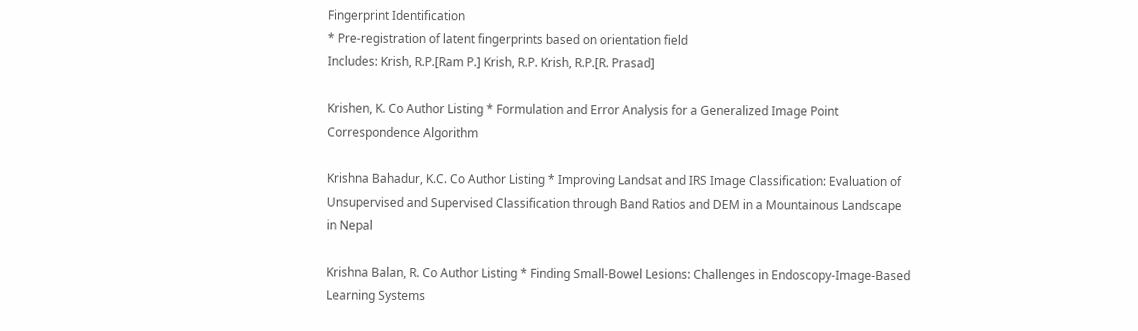Fingerprint Identification
* Pre-registration of latent fingerprints based on orientation field
Includes: Krish, R.P.[Ram P.] Krish, R.P. Krish, R.P.[R. Prasad]

Krishen, K. Co Author Listing * Formulation and Error Analysis for a Generalized Image Point Correspondence Algorithm

Krishna Bahadur, K.C. Co Author Listing * Improving Landsat and IRS Image Classification: Evaluation of Unsupervised and Supervised Classification through Band Ratios and DEM in a Mountainous Landscape in Nepal

Krishna Balan, R. Co Author Listing * Finding Small-Bowel Lesions: Challenges in Endoscopy-Image-Based Learning Systems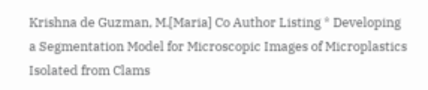Krishna de Guzman, M.[Maria] Co Author Listing * Developing a Segmentation Model for Microscopic Images of Microplastics Isolated from Clams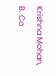Krishna Mohan, B. Co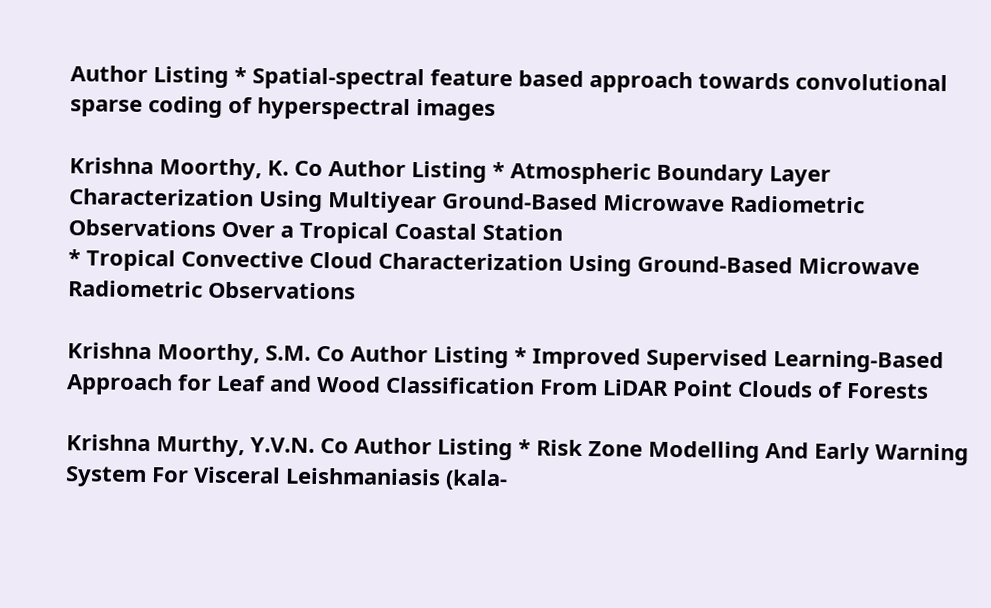Author Listing * Spatial-spectral feature based approach towards convolutional sparse coding of hyperspectral images

Krishna Moorthy, K. Co Author Listing * Atmospheric Boundary Layer Characterization Using Multiyear Ground-Based Microwave Radiometric Observations Over a Tropical Coastal Station
* Tropical Convective Cloud Characterization Using Ground-Based Microwave Radiometric Observations

Krishna Moorthy, S.M. Co Author Listing * Improved Supervised Learning-Based Approach for Leaf and Wood Classification From LiDAR Point Clouds of Forests

Krishna Murthy, Y.V.N. Co Author Listing * Risk Zone Modelling And Early Warning System For Visceral Leishmaniasis (kala-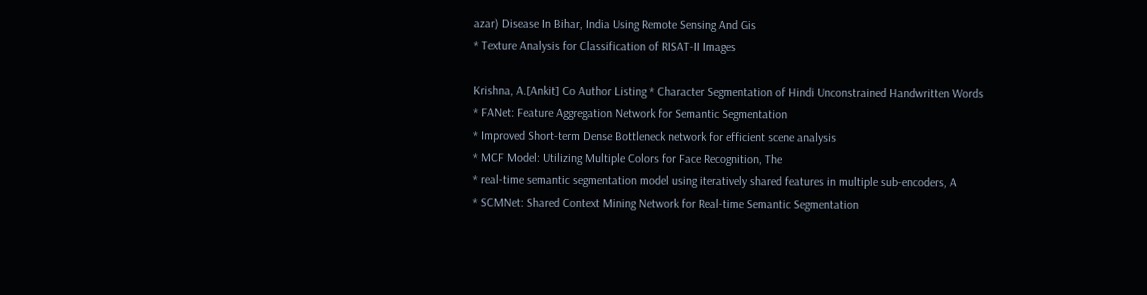azar) Disease In Bihar, India Using Remote Sensing And Gis
* Texture Analysis for Classification of RISAT-II Images

Krishna, A.[Ankit] Co Author Listing * Character Segmentation of Hindi Unconstrained Handwritten Words
* FANet: Feature Aggregation Network for Semantic Segmentation
* Improved Short-term Dense Bottleneck network for efficient scene analysis
* MCF Model: Utilizing Multiple Colors for Face Recognition, The
* real-time semantic segmentation model using iteratively shared features in multiple sub-encoders, A
* SCMNet: Shared Context Mining Network for Real-time Semantic Segmentation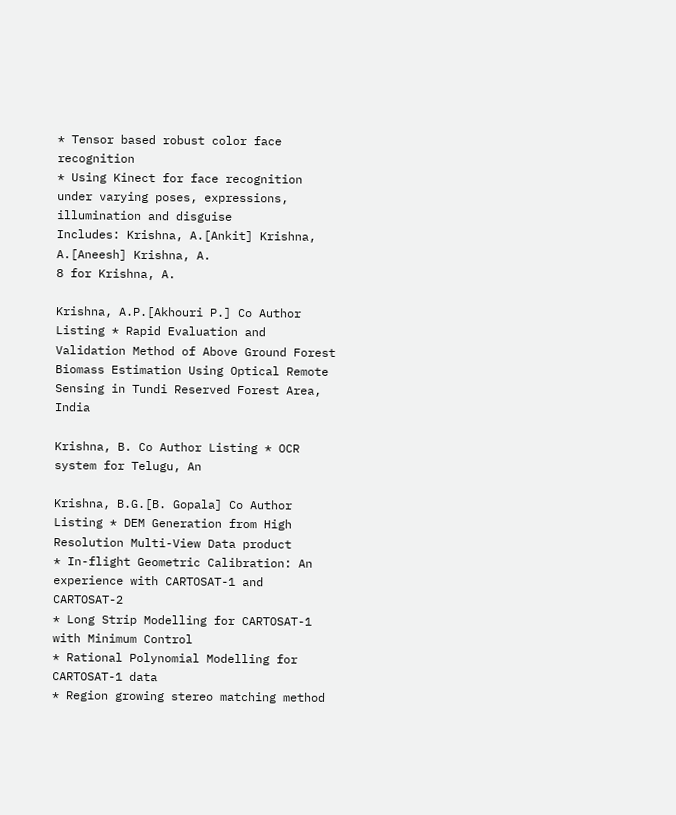* Tensor based robust color face recognition
* Using Kinect for face recognition under varying poses, expressions, illumination and disguise
Includes: Krishna, A.[Ankit] Krishna, A.[Aneesh] Krishna, A.
8 for Krishna, A.

Krishna, A.P.[Akhouri P.] Co Author Listing * Rapid Evaluation and Validation Method of Above Ground Forest Biomass Estimation Using Optical Remote Sensing in Tundi Reserved Forest Area, India

Krishna, B. Co Author Listing * OCR system for Telugu, An

Krishna, B.G.[B. Gopala] Co Author Listing * DEM Generation from High Resolution Multi-View Data product
* In-flight Geometric Calibration: An experience with CARTOSAT-1 and CARTOSAT-2
* Long Strip Modelling for CARTOSAT-1 with Minimum Control
* Rational Polynomial Modelling for CARTOSAT-1 data
* Region growing stereo matching method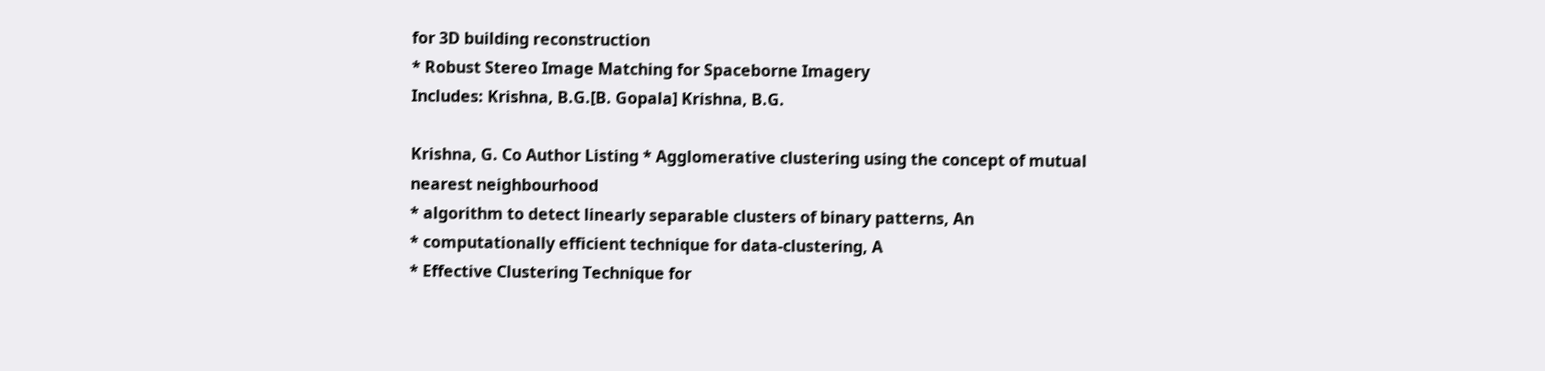for 3D building reconstruction
* Robust Stereo Image Matching for Spaceborne Imagery
Includes: Krishna, B.G.[B. Gopala] Krishna, B.G.

Krishna, G. Co Author Listing * Agglomerative clustering using the concept of mutual nearest neighbourhood
* algorithm to detect linearly separable clusters of binary patterns, An
* computationally efficient technique for data-clustering, A
* Effective Clustering Technique for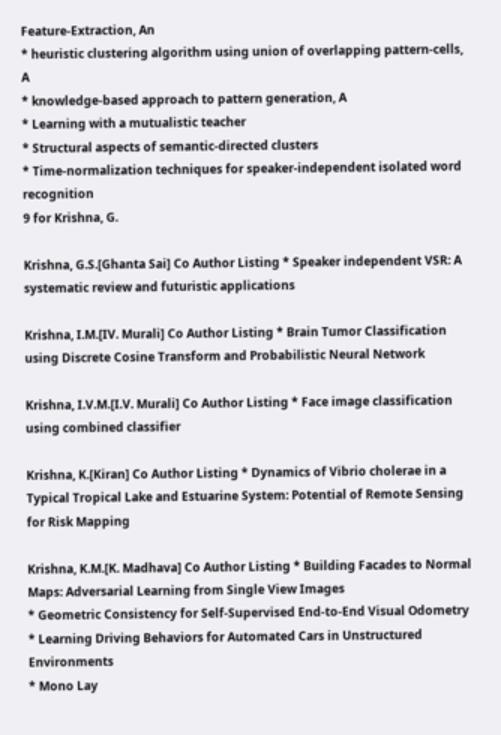Feature-Extraction, An
* heuristic clustering algorithm using union of overlapping pattern-cells, A
* knowledge-based approach to pattern generation, A
* Learning with a mutualistic teacher
* Structural aspects of semantic-directed clusters
* Time-normalization techniques for speaker-independent isolated word recognition
9 for Krishna, G.

Krishna, G.S.[Ghanta Sai] Co Author Listing * Speaker independent VSR: A systematic review and futuristic applications

Krishna, I.M.[IV. Murali] Co Author Listing * Brain Tumor Classification using Discrete Cosine Transform and Probabilistic Neural Network

Krishna, I.V.M.[I.V. Murali] Co Author Listing * Face image classification using combined classifier

Krishna, K.[Kiran] Co Author Listing * Dynamics of Vibrio cholerae in a Typical Tropical Lake and Estuarine System: Potential of Remote Sensing for Risk Mapping

Krishna, K.M.[K. Madhava] Co Author Listing * Building Facades to Normal Maps: Adversarial Learning from Single View Images
* Geometric Consistency for Self-Supervised End-to-End Visual Odometry
* Learning Driving Behaviors for Automated Cars in Unstructured Environments
* Mono Lay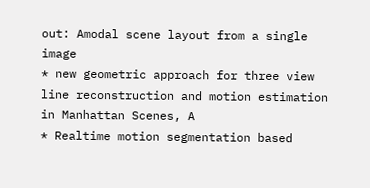out: Amodal scene layout from a single image
* new geometric approach for three view line reconstruction and motion estimation in Manhattan Scenes, A
* Realtime motion segmentation based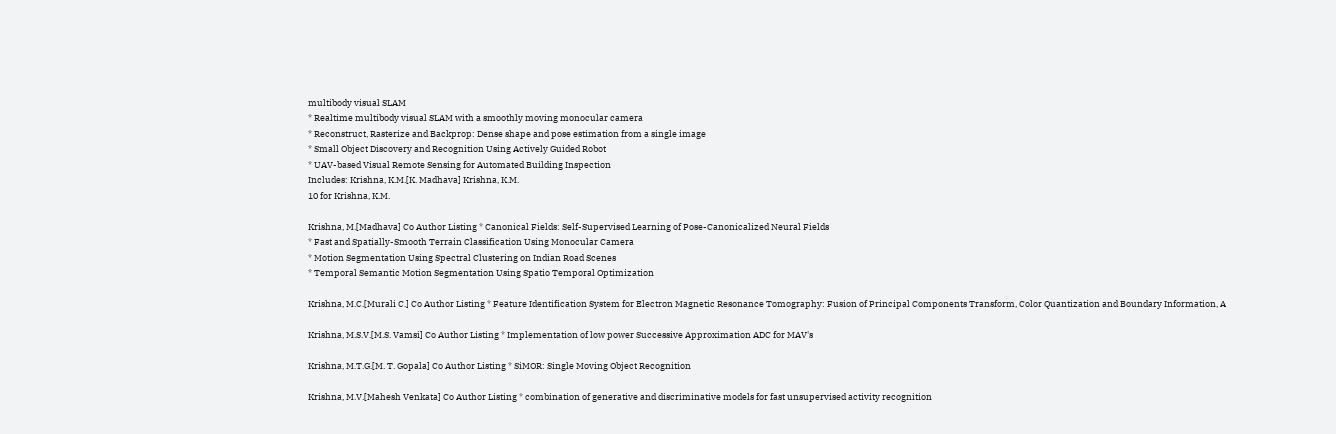multibody visual SLAM
* Realtime multibody visual SLAM with a smoothly moving monocular camera
* Reconstruct, Rasterize and Backprop: Dense shape and pose estimation from a single image
* Small Object Discovery and Recognition Using Actively Guided Robot
* UAV-based Visual Remote Sensing for Automated Building Inspection
Includes: Krishna, K.M.[K. Madhava] Krishna, K.M.
10 for Krishna, K.M.

Krishna, M.[Madhava] Co Author Listing * Canonical Fields: Self-Supervised Learning of Pose-Canonicalized Neural Fields
* Fast and Spatially-Smooth Terrain Classification Using Monocular Camera
* Motion Segmentation Using Spectral Clustering on Indian Road Scenes
* Temporal Semantic Motion Segmentation Using Spatio Temporal Optimization

Krishna, M.C.[Murali C.] Co Author Listing * Feature Identification System for Electron Magnetic Resonance Tomography: Fusion of Principal Components Transform, Color Quantization and Boundary Information, A

Krishna, M.S.V.[M.S. Vamsi] Co Author Listing * Implementation of low power Successive Approximation ADC for MAV's

Krishna, M.T.G.[M. T. Gopala] Co Author Listing * SiMOR: Single Moving Object Recognition

Krishna, M.V.[Mahesh Venkata] Co Author Listing * combination of generative and discriminative models for fast unsupervised activity recognition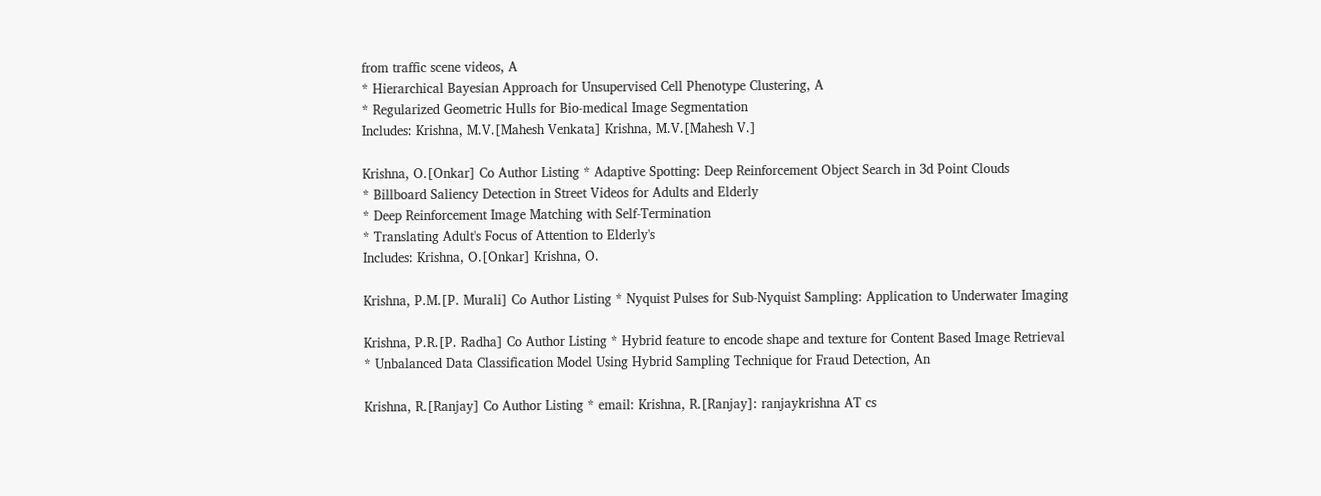from traffic scene videos, A
* Hierarchical Bayesian Approach for Unsupervised Cell Phenotype Clustering, A
* Regularized Geometric Hulls for Bio-medical Image Segmentation
Includes: Krishna, M.V.[Mahesh Venkata] Krishna, M.V.[Mahesh V.]

Krishna, O.[Onkar] Co Author Listing * Adaptive Spotting: Deep Reinforcement Object Search in 3d Point Clouds
* Billboard Saliency Detection in Street Videos for Adults and Elderly
* Deep Reinforcement Image Matching with Self-Termination
* Translating Adult's Focus of Attention to Elderly's
Includes: Krishna, O.[Onkar] Krishna, O.

Krishna, P.M.[P. Murali] Co Author Listing * Nyquist Pulses for Sub-Nyquist Sampling: Application to Underwater Imaging

Krishna, P.R.[P. Radha] Co Author Listing * Hybrid feature to encode shape and texture for Content Based Image Retrieval
* Unbalanced Data Classification Model Using Hybrid Sampling Technique for Fraud Detection, An

Krishna, R.[Ranjay] Co Author Listing * email: Krishna, R.[Ranjay]: ranjaykrishna AT cs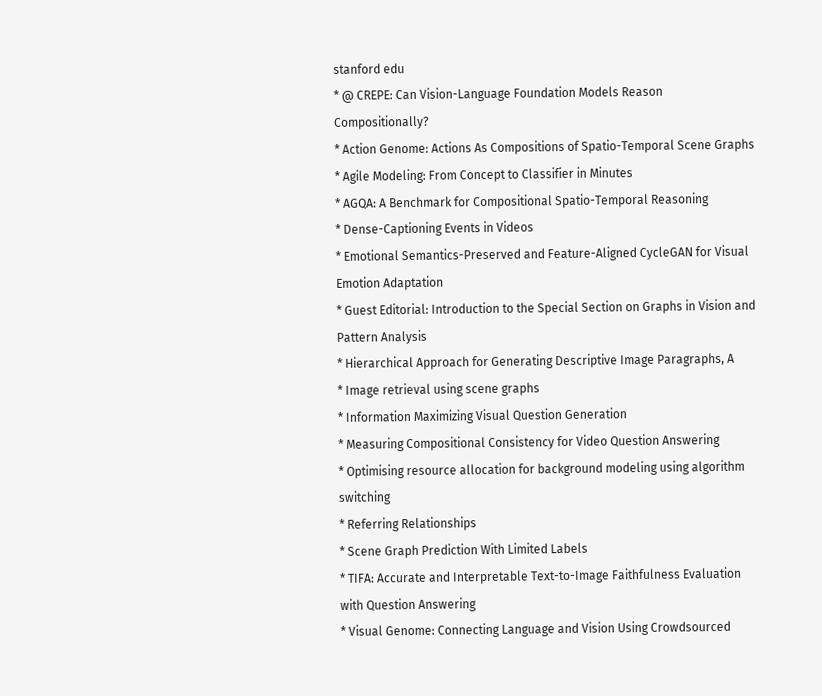stanford edu
* @ CREPE: Can Vision-Language Foundation Models Reason Compositionally?
* Action Genome: Actions As Compositions of Spatio-Temporal Scene Graphs
* Agile Modeling: From Concept to Classifier in Minutes
* AGQA: A Benchmark for Compositional Spatio-Temporal Reasoning
* Dense-Captioning Events in Videos
* Emotional Semantics-Preserved and Feature-Aligned CycleGAN for Visual Emotion Adaptation
* Guest Editorial: Introduction to the Special Section on Graphs in Vision and Pattern Analysis
* Hierarchical Approach for Generating Descriptive Image Paragraphs, A
* Image retrieval using scene graphs
* Information Maximizing Visual Question Generation
* Measuring Compositional Consistency for Video Question Answering
* Optimising resource allocation for background modeling using algorithm switching
* Referring Relationships
* Scene Graph Prediction With Limited Labels
* TIFA: Accurate and Interpretable Text-to-Image Faithfulness Evaluation with Question Answering
* Visual Genome: Connecting Language and Vision Using Crowdsourced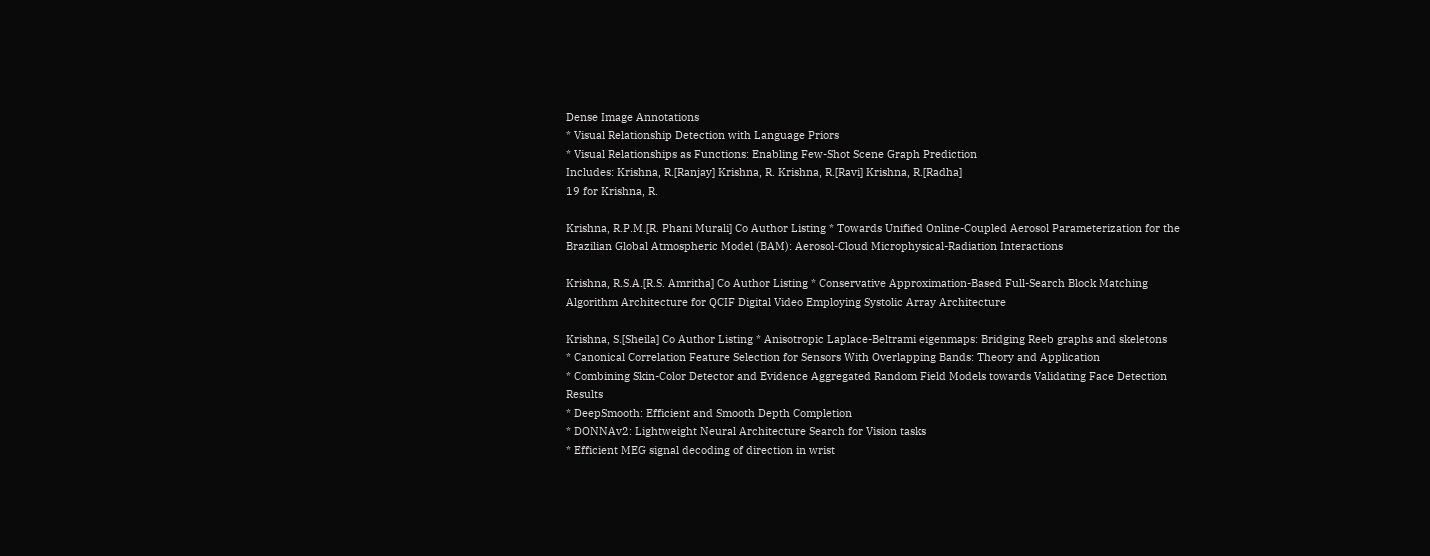Dense Image Annotations
* Visual Relationship Detection with Language Priors
* Visual Relationships as Functions: Enabling Few-Shot Scene Graph Prediction
Includes: Krishna, R.[Ranjay] Krishna, R. Krishna, R.[Ravi] Krishna, R.[Radha]
19 for Krishna, R.

Krishna, R.P.M.[R. Phani Murali] Co Author Listing * Towards Unified Online-Coupled Aerosol Parameterization for the Brazilian Global Atmospheric Model (BAM): Aerosol-Cloud Microphysical-Radiation Interactions

Krishna, R.S.A.[R.S. Amritha] Co Author Listing * Conservative Approximation-Based Full-Search Block Matching Algorithm Architecture for QCIF Digital Video Employing Systolic Array Architecture

Krishna, S.[Sheila] Co Author Listing * Anisotropic Laplace-Beltrami eigenmaps: Bridging Reeb graphs and skeletons
* Canonical Correlation Feature Selection for Sensors With Overlapping Bands: Theory and Application
* Combining Skin-Color Detector and Evidence Aggregated Random Field Models towards Validating Face Detection Results
* DeepSmooth: Efficient and Smooth Depth Completion
* DONNAv2: Lightweight Neural Architecture Search for Vision tasks
* Efficient MEG signal decoding of direction in wrist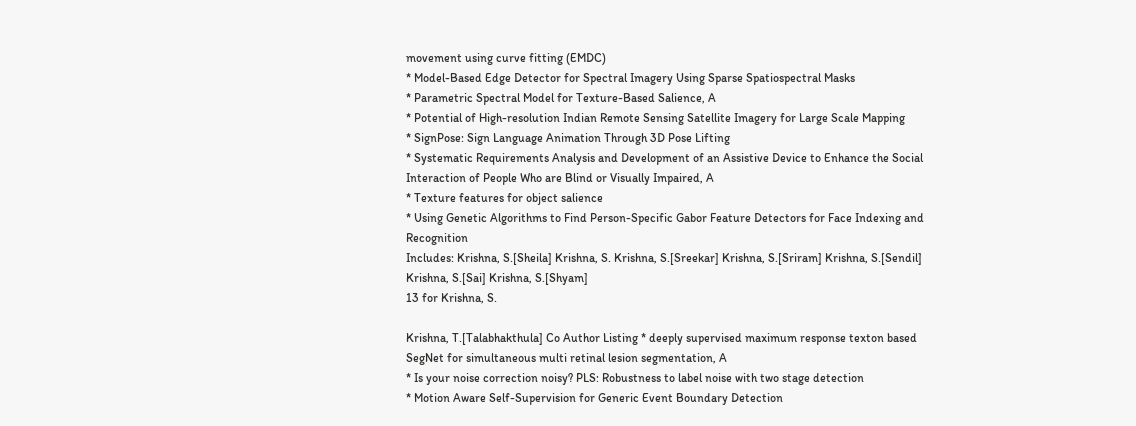movement using curve fitting (EMDC)
* Model-Based Edge Detector for Spectral Imagery Using Sparse Spatiospectral Masks
* Parametric Spectral Model for Texture-Based Salience, A
* Potential of High-resolution Indian Remote Sensing Satellite Imagery for Large Scale Mapping
* SignPose: Sign Language Animation Through 3D Pose Lifting
* Systematic Requirements Analysis and Development of an Assistive Device to Enhance the Social Interaction of People Who are Blind or Visually Impaired, A
* Texture features for object salience
* Using Genetic Algorithms to Find Person-Specific Gabor Feature Detectors for Face Indexing and Recognition
Includes: Krishna, S.[Sheila] Krishna, S. Krishna, S.[Sreekar] Krishna, S.[Sriram] Krishna, S.[Sendil] Krishna, S.[Sai] Krishna, S.[Shyam]
13 for Krishna, S.

Krishna, T.[Talabhakthula] Co Author Listing * deeply supervised maximum response texton based SegNet for simultaneous multi retinal lesion segmentation, A
* Is your noise correction noisy? PLS: Robustness to label noise with two stage detection
* Motion Aware Self-Supervision for Generic Event Boundary Detection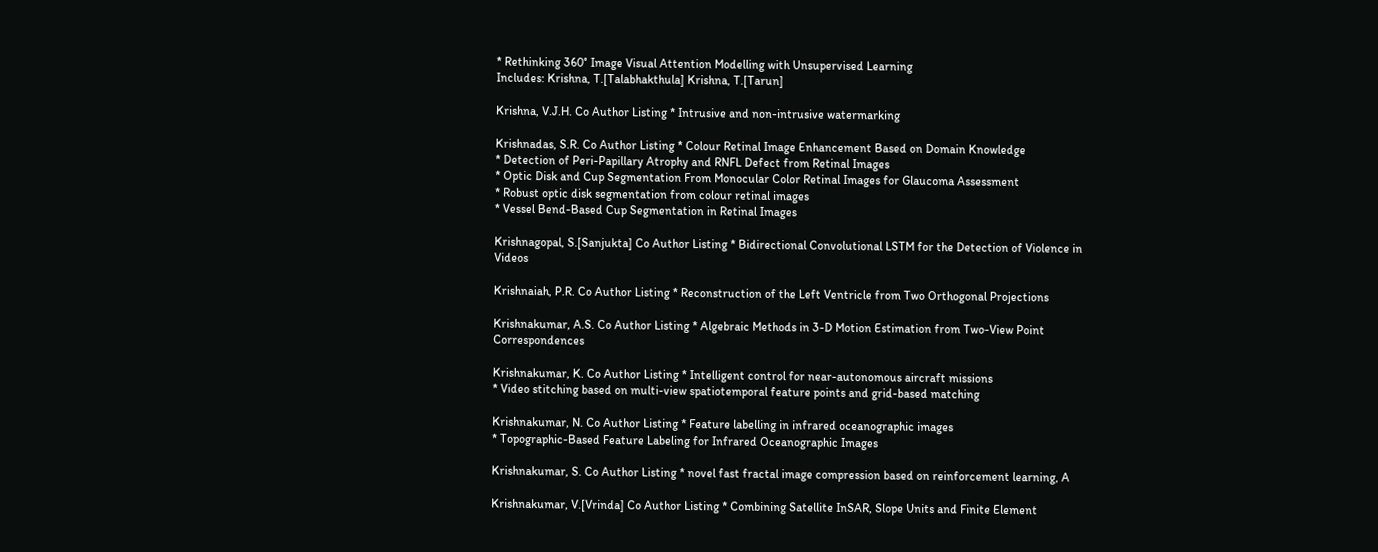* Rethinking 360° Image Visual Attention Modelling with Unsupervised Learning
Includes: Krishna, T.[Talabhakthula] Krishna, T.[Tarun]

Krishna, V.J.H. Co Author Listing * Intrusive and non-intrusive watermarking

Krishnadas, S.R. Co Author Listing * Colour Retinal Image Enhancement Based on Domain Knowledge
* Detection of Peri-Papillary Atrophy and RNFL Defect from Retinal Images
* Optic Disk and Cup Segmentation From Monocular Color Retinal Images for Glaucoma Assessment
* Robust optic disk segmentation from colour retinal images
* Vessel Bend-Based Cup Segmentation in Retinal Images

Krishnagopal, S.[Sanjukta] Co Author Listing * Bidirectional Convolutional LSTM for the Detection of Violence in Videos

Krishnaiah, P.R. Co Author Listing * Reconstruction of the Left Ventricle from Two Orthogonal Projections

Krishnakumar, A.S. Co Author Listing * Algebraic Methods in 3-D Motion Estimation from Two-View Point Correspondences

Krishnakumar, K. Co Author Listing * Intelligent control for near-autonomous aircraft missions
* Video stitching based on multi-view spatiotemporal feature points and grid-based matching

Krishnakumar, N. Co Author Listing * Feature labelling in infrared oceanographic images
* Topographic-Based Feature Labeling for Infrared Oceanographic Images

Krishnakumar, S. Co Author Listing * novel fast fractal image compression based on reinforcement learning, A

Krishnakumar, V.[Vrinda] Co Author Listing * Combining Satellite InSAR, Slope Units and Finite Element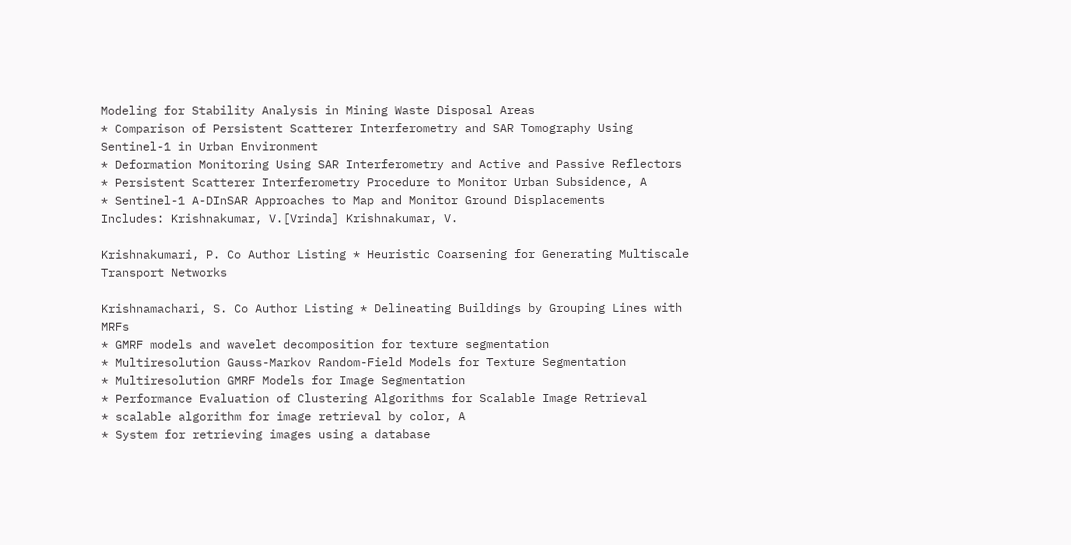Modeling for Stability Analysis in Mining Waste Disposal Areas
* Comparison of Persistent Scatterer Interferometry and SAR Tomography Using Sentinel-1 in Urban Environment
* Deformation Monitoring Using SAR Interferometry and Active and Passive Reflectors
* Persistent Scatterer Interferometry Procedure to Monitor Urban Subsidence, A
* Sentinel-1 A-DInSAR Approaches to Map and Monitor Ground Displacements
Includes: Krishnakumar, V.[Vrinda] Krishnakumar, V.

Krishnakumari, P. Co Author Listing * Heuristic Coarsening for Generating Multiscale Transport Networks

Krishnamachari, S. Co Author Listing * Delineating Buildings by Grouping Lines with MRFs
* GMRF models and wavelet decomposition for texture segmentation
* Multiresolution Gauss-Markov Random-Field Models for Texture Segmentation
* Multiresolution GMRF Models for Image Segmentation
* Performance Evaluation of Clustering Algorithms for Scalable Image Retrieval
* scalable algorithm for image retrieval by color, A
* System for retrieving images using a database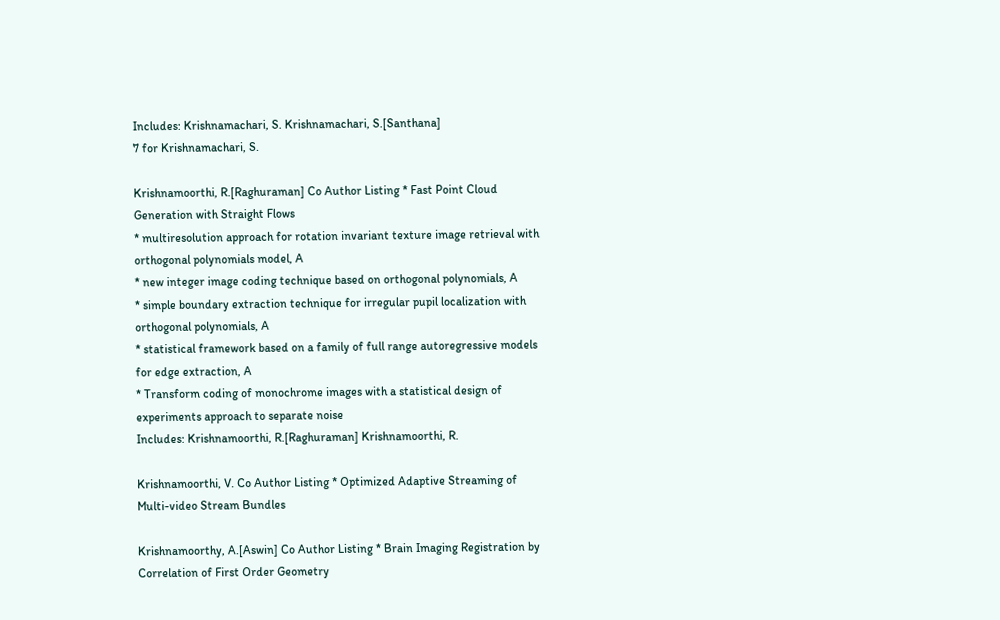Includes: Krishnamachari, S. Krishnamachari, S.[Santhana]
7 for Krishnamachari, S.

Krishnamoorthi, R.[Raghuraman] Co Author Listing * Fast Point Cloud Generation with Straight Flows
* multiresolution approach for rotation invariant texture image retrieval with orthogonal polynomials model, A
* new integer image coding technique based on orthogonal polynomials, A
* simple boundary extraction technique for irregular pupil localization with orthogonal polynomials, A
* statistical framework based on a family of full range autoregressive models for edge extraction, A
* Transform coding of monochrome images with a statistical design of experiments approach to separate noise
Includes: Krishnamoorthi, R.[Raghuraman] Krishnamoorthi, R.

Krishnamoorthi, V. Co Author Listing * Optimized Adaptive Streaming of Multi-video Stream Bundles

Krishnamoorthy, A.[Aswin] Co Author Listing * Brain Imaging Registration by Correlation of First Order Geometry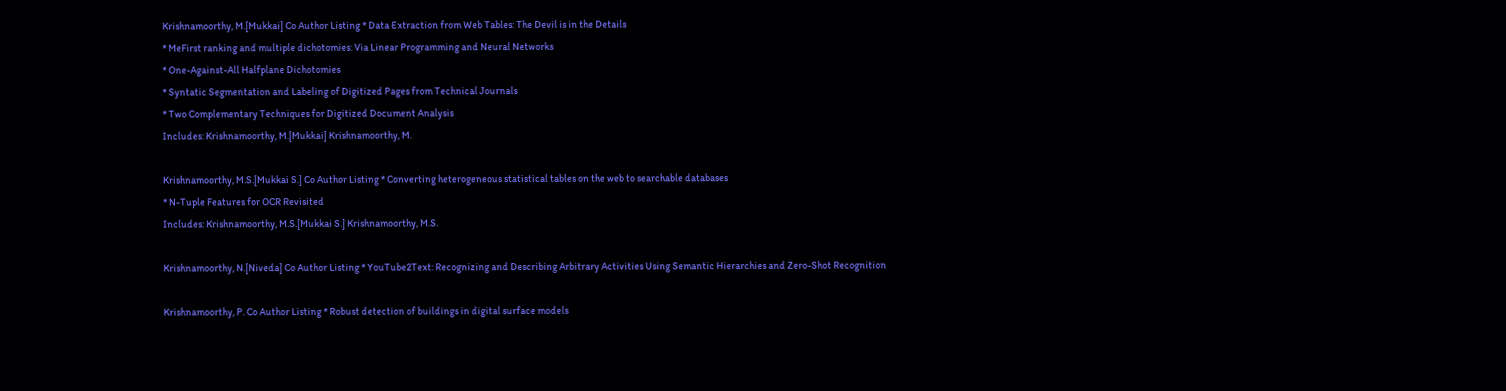Krishnamoorthy, M.[Mukkai] Co Author Listing * Data Extraction from Web Tables: The Devil is in the Details
* MeFirst ranking and multiple dichotomies: Via Linear Programming and Neural Networks
* One-Against-All Halfplane Dichotomies
* Syntatic Segmentation and Labeling of Digitized Pages from Technical Journals
* Two Complementary Techniques for Digitized Document Analysis
Includes: Krishnamoorthy, M.[Mukkai] Krishnamoorthy, M.

Krishnamoorthy, M.S.[Mukkai S.] Co Author Listing * Converting heterogeneous statistical tables on the web to searchable databases
* N-Tuple Features for OCR Revisited
Includes: Krishnamoorthy, M.S.[Mukkai S.] Krishnamoorthy, M.S.

Krishnamoorthy, N.[Niveda] Co Author Listing * YouTube2Text: Recognizing and Describing Arbitrary Activities Using Semantic Hierarchies and Zero-Shot Recognition

Krishnamoorthy, P. Co Author Listing * Robust detection of buildings in digital surface models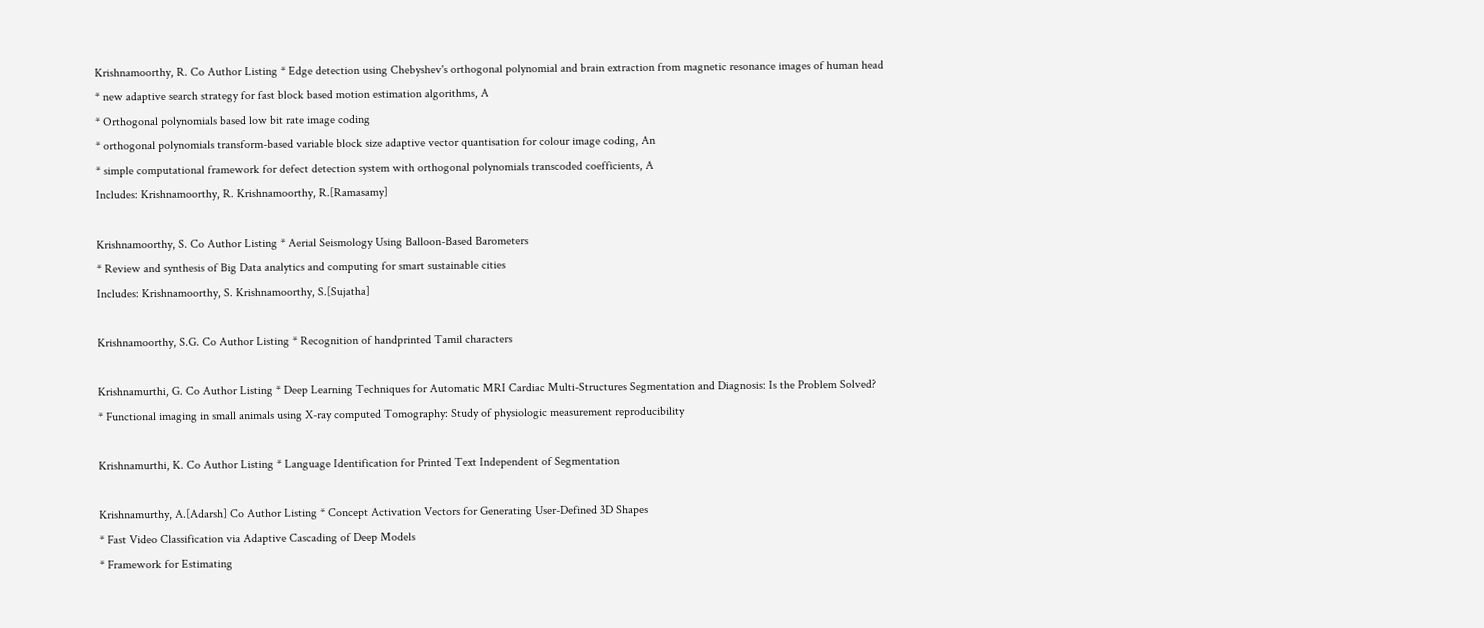Krishnamoorthy, R. Co Author Listing * Edge detection using Chebyshev's orthogonal polynomial and brain extraction from magnetic resonance images of human head
* new adaptive search strategy for fast block based motion estimation algorithms, A
* Orthogonal polynomials based low bit rate image coding
* orthogonal polynomials transform-based variable block size adaptive vector quantisation for colour image coding, An
* simple computational framework for defect detection system with orthogonal polynomials transcoded coefficients, A
Includes: Krishnamoorthy, R. Krishnamoorthy, R.[Ramasamy]

Krishnamoorthy, S. Co Author Listing * Aerial Seismology Using Balloon-Based Barometers
* Review and synthesis of Big Data analytics and computing for smart sustainable cities
Includes: Krishnamoorthy, S. Krishnamoorthy, S.[Sujatha]

Krishnamoorthy, S.G. Co Author Listing * Recognition of handprinted Tamil characters

Krishnamurthi, G. Co Author Listing * Deep Learning Techniques for Automatic MRI Cardiac Multi-Structures Segmentation and Diagnosis: Is the Problem Solved?
* Functional imaging in small animals using X-ray computed Tomography: Study of physiologic measurement reproducibility

Krishnamurthi, K. Co Author Listing * Language Identification for Printed Text Independent of Segmentation

Krishnamurthy, A.[Adarsh] Co Author Listing * Concept Activation Vectors for Generating User-Defined 3D Shapes
* Fast Video Classification via Adaptive Cascading of Deep Models
* Framework for Estimating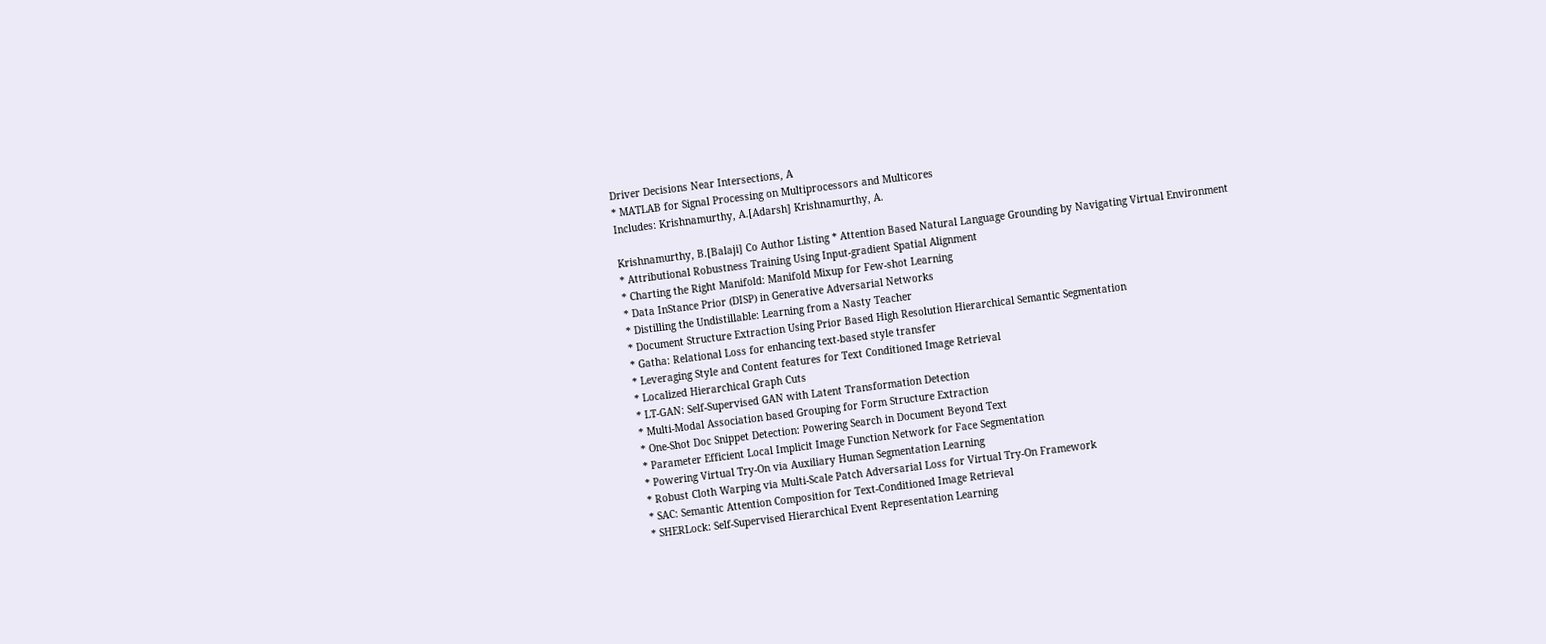Driver Decisions Near Intersections, A
* MATLAB for Signal Processing on Multiprocessors and Multicores
Includes: Krishnamurthy, A.[Adarsh] Krishnamurthy, A.

Krishnamurthy, B.[Balaji] Co Author Listing * Attention Based Natural Language Grounding by Navigating Virtual Environment
* Attributional Robustness Training Using Input-gradient Spatial Alignment
* Charting the Right Manifold: Manifold Mixup for Few-shot Learning
* Data InStance Prior (DISP) in Generative Adversarial Networks
* Distilling the Undistillable: Learning from a Nasty Teacher
* Document Structure Extraction Using Prior Based High Resolution Hierarchical Semantic Segmentation
* Gatha: Relational Loss for enhancing text-based style transfer
* Leveraging Style and Content features for Text Conditioned Image Retrieval
* Localized Hierarchical Graph Cuts
* LT-GAN: Self-Supervised GAN with Latent Transformation Detection
* Multi-Modal Association based Grouping for Form Structure Extraction
* One-Shot Doc Snippet Detection: Powering Search in Document Beyond Text
* Parameter Efficient Local Implicit Image Function Network for Face Segmentation
* Powering Virtual Try-On via Auxiliary Human Segmentation Learning
* Robust Cloth Warping via Multi-Scale Patch Adversarial Loss for Virtual Try-On Framework
* SAC: Semantic Attention Composition for Text-Conditioned Image Retrieval
* SHERLock: Self-Supervised Hierarchical Event Representation Learning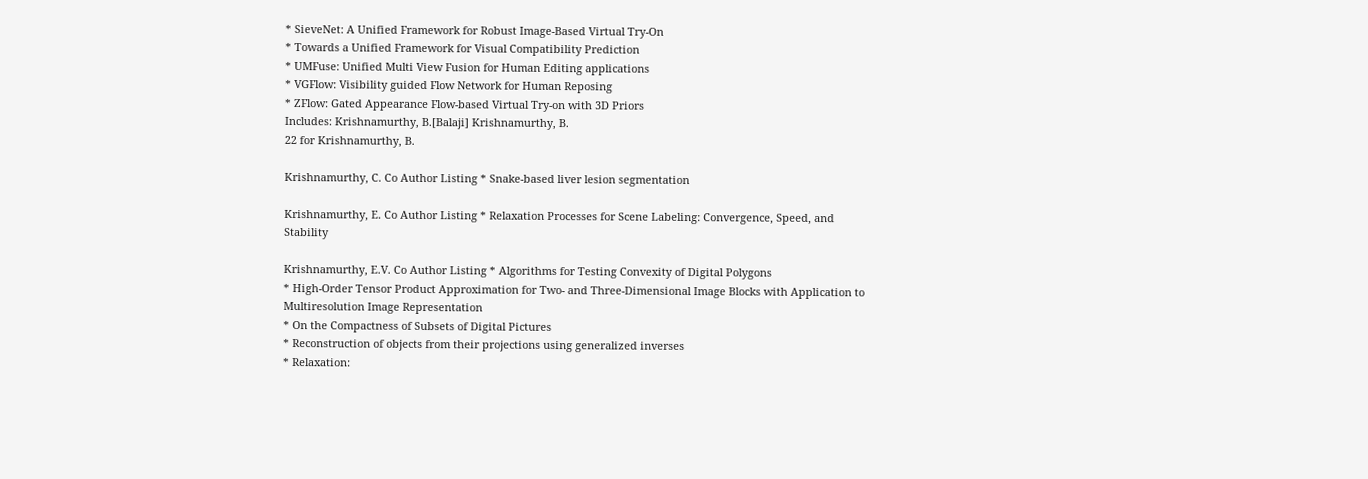* SieveNet: A Unified Framework for Robust Image-Based Virtual Try-On
* Towards a Unified Framework for Visual Compatibility Prediction
* UMFuse: Unified Multi View Fusion for Human Editing applications
* VGFlow: Visibility guided Flow Network for Human Reposing
* ZFlow: Gated Appearance Flow-based Virtual Try-on with 3D Priors
Includes: Krishnamurthy, B.[Balaji] Krishnamurthy, B.
22 for Krishnamurthy, B.

Krishnamurthy, C. Co Author Listing * Snake-based liver lesion segmentation

Krishnamurthy, E. Co Author Listing * Relaxation Processes for Scene Labeling: Convergence, Speed, and Stability

Krishnamurthy, E.V. Co Author Listing * Algorithms for Testing Convexity of Digital Polygons
* High-Order Tensor Product Approximation for Two- and Three-Dimensional Image Blocks with Application to Multiresolution Image Representation
* On the Compactness of Subsets of Digital Pictures
* Reconstruction of objects from their projections using generalized inverses
* Relaxation: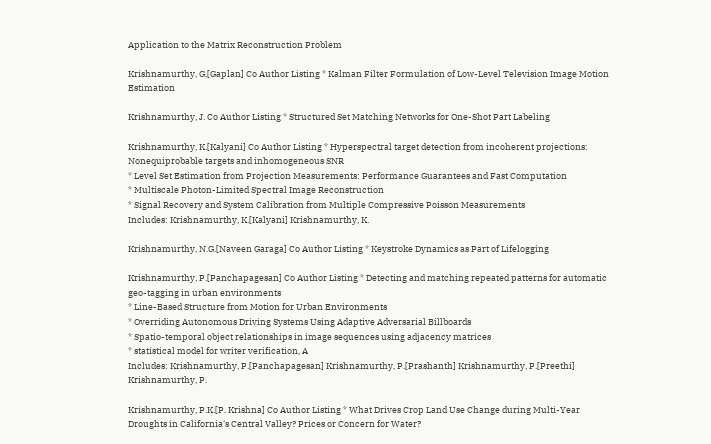Application to the Matrix Reconstruction Problem

Krishnamurthy, G.[Gaplan] Co Author Listing * Kalman Filter Formulation of Low-Level Television Image Motion Estimation

Krishnamurthy, J. Co Author Listing * Structured Set Matching Networks for One-Shot Part Labeling

Krishnamurthy, K.[Kalyani] Co Author Listing * Hyperspectral target detection from incoherent projections: Nonequiprobable targets and inhomogeneous SNR
* Level Set Estimation from Projection Measurements: Performance Guarantees and Fast Computation
* Multiscale Photon-Limited Spectral Image Reconstruction
* Signal Recovery and System Calibration from Multiple Compressive Poisson Measurements
Includes: Krishnamurthy, K.[Kalyani] Krishnamurthy, K.

Krishnamurthy, N.G.[Naveen Garaga] Co Author Listing * Keystroke Dynamics as Part of Lifelogging

Krishnamurthy, P.[Panchapagesan] Co Author Listing * Detecting and matching repeated patterns for automatic geo-tagging in urban environments
* Line-Based Structure from Motion for Urban Environments
* Overriding Autonomous Driving Systems Using Adaptive Adversarial Billboards
* Spatio-temporal object relationships in image sequences using adjacency matrices
* statistical model for writer verification, A
Includes: Krishnamurthy, P.[Panchapagesan] Krishnamurthy, P.[Prashanth] Krishnamurthy, P.[Preethi] Krishnamurthy, P.

Krishnamurthy, P.K.[P. Krishna] Co Author Listing * What Drives Crop Land Use Change during Multi-Year Droughts in California's Central Valley? Prices or Concern for Water?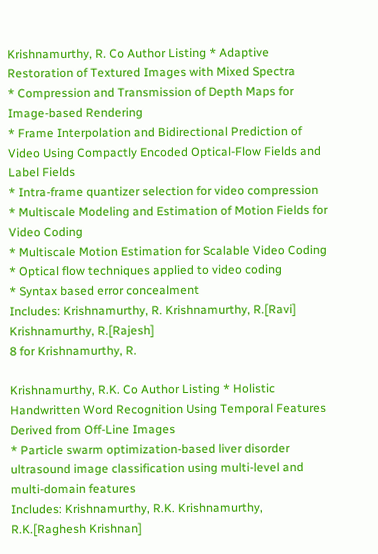Krishnamurthy, R. Co Author Listing * Adaptive Restoration of Textured Images with Mixed Spectra
* Compression and Transmission of Depth Maps for Image-based Rendering
* Frame Interpolation and Bidirectional Prediction of Video Using Compactly Encoded Optical-Flow Fields and Label Fields
* Intra-frame quantizer selection for video compression
* Multiscale Modeling and Estimation of Motion Fields for Video Coding
* Multiscale Motion Estimation for Scalable Video Coding
* Optical flow techniques applied to video coding
* Syntax based error concealment
Includes: Krishnamurthy, R. Krishnamurthy, R.[Ravi] Krishnamurthy, R.[Rajesh]
8 for Krishnamurthy, R.

Krishnamurthy, R.K. Co Author Listing * Holistic Handwritten Word Recognition Using Temporal Features Derived from Off-Line Images
* Particle swarm optimization-based liver disorder ultrasound image classification using multi-level and multi-domain features
Includes: Krishnamurthy, R.K. Krishnamurthy, R.K.[Raghesh Krishnan]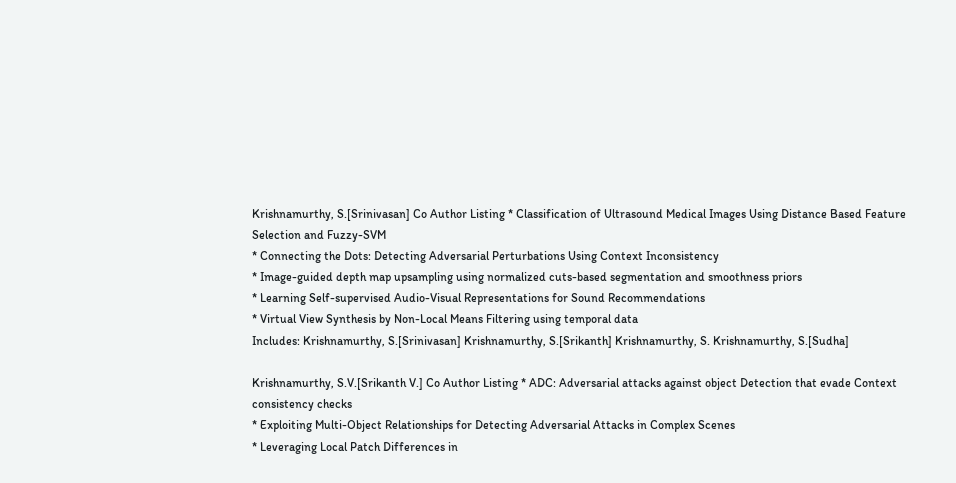Krishnamurthy, S.[Srinivasan] Co Author Listing * Classification of Ultrasound Medical Images Using Distance Based Feature Selection and Fuzzy-SVM
* Connecting the Dots: Detecting Adversarial Perturbations Using Context Inconsistency
* Image-guided depth map upsampling using normalized cuts-based segmentation and smoothness priors
* Learning Self-supervised Audio-Visual Representations for Sound Recommendations
* Virtual View Synthesis by Non-Local Means Filtering using temporal data
Includes: Krishnamurthy, S.[Srinivasan] Krishnamurthy, S.[Srikanth] Krishnamurthy, S. Krishnamurthy, S.[Sudha]

Krishnamurthy, S.V.[Srikanth V.] Co Author Listing * ADC: Adversarial attacks against object Detection that evade Context consistency checks
* Exploiting Multi-Object Relationships for Detecting Adversarial Attacks in Complex Scenes
* Leveraging Local Patch Differences in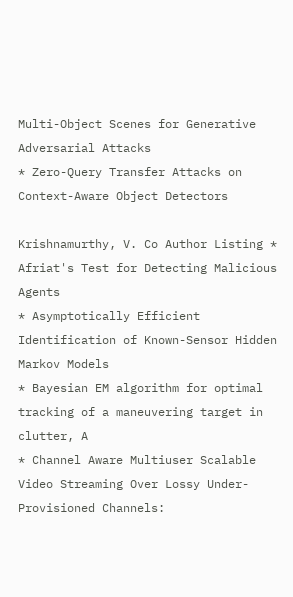Multi-Object Scenes for Generative Adversarial Attacks
* Zero-Query Transfer Attacks on Context-Aware Object Detectors

Krishnamurthy, V. Co Author Listing * Afriat's Test for Detecting Malicious Agents
* Asymptotically Efficient Identification of Known-Sensor Hidden Markov Models
* Bayesian EM algorithm for optimal tracking of a maneuvering target in clutter, A
* Channel Aware Multiuser Scalable Video Streaming Over Lossy Under-Provisioned Channels: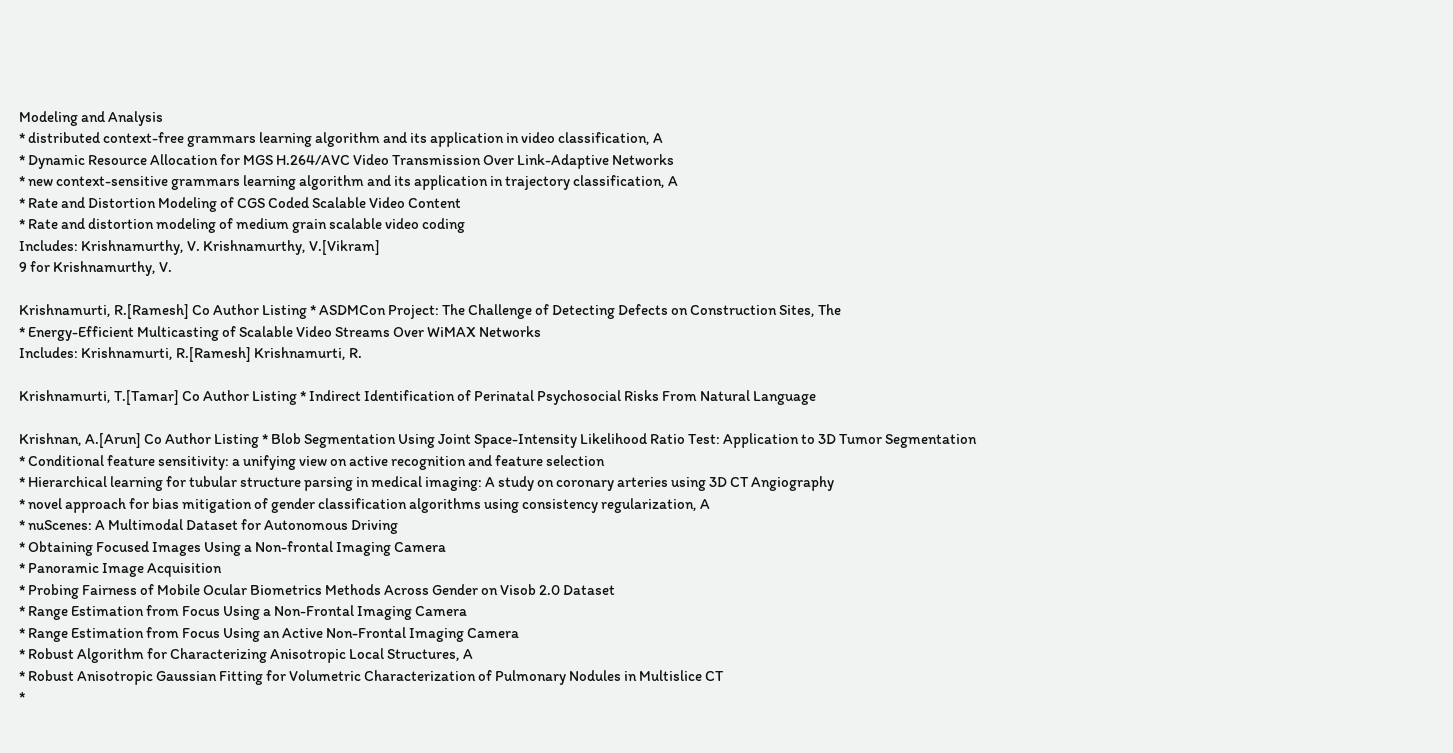Modeling and Analysis
* distributed context-free grammars learning algorithm and its application in video classification, A
* Dynamic Resource Allocation for MGS H.264/AVC Video Transmission Over Link-Adaptive Networks
* new context-sensitive grammars learning algorithm and its application in trajectory classification, A
* Rate and Distortion Modeling of CGS Coded Scalable Video Content
* Rate and distortion modeling of medium grain scalable video coding
Includes: Krishnamurthy, V. Krishnamurthy, V.[Vikram]
9 for Krishnamurthy, V.

Krishnamurti, R.[Ramesh] Co Author Listing * ASDMCon Project: The Challenge of Detecting Defects on Construction Sites, The
* Energy-Efficient Multicasting of Scalable Video Streams Over WiMAX Networks
Includes: Krishnamurti, R.[Ramesh] Krishnamurti, R.

Krishnamurti, T.[Tamar] Co Author Listing * Indirect Identification of Perinatal Psychosocial Risks From Natural Language

Krishnan, A.[Arun] Co Author Listing * Blob Segmentation Using Joint Space-Intensity Likelihood Ratio Test: Application to 3D Tumor Segmentation
* Conditional feature sensitivity: a unifying view on active recognition and feature selection
* Hierarchical learning for tubular structure parsing in medical imaging: A study on coronary arteries using 3D CT Angiography
* novel approach for bias mitigation of gender classification algorithms using consistency regularization, A
* nuScenes: A Multimodal Dataset for Autonomous Driving
* Obtaining Focused Images Using a Non-frontal Imaging Camera
* Panoramic Image Acquisition
* Probing Fairness of Mobile Ocular Biometrics Methods Across Gender on Visob 2.0 Dataset
* Range Estimation from Focus Using a Non-Frontal Imaging Camera
* Range Estimation from Focus Using an Active Non-Frontal Imaging Camera
* Robust Algorithm for Characterizing Anisotropic Local Structures, A
* Robust Anisotropic Gaussian Fitting for Volumetric Characterization of Pulmonary Nodules in Multislice CT
*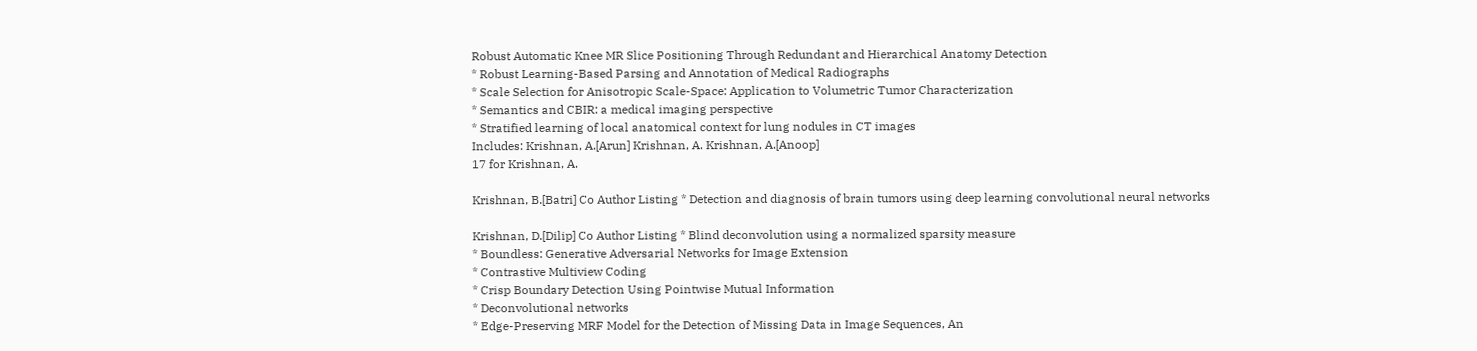Robust Automatic Knee MR Slice Positioning Through Redundant and Hierarchical Anatomy Detection
* Robust Learning-Based Parsing and Annotation of Medical Radiographs
* Scale Selection for Anisotropic Scale-Space: Application to Volumetric Tumor Characterization
* Semantics and CBIR: a medical imaging perspective
* Stratified learning of local anatomical context for lung nodules in CT images
Includes: Krishnan, A.[Arun] Krishnan, A. Krishnan, A.[Anoop]
17 for Krishnan, A.

Krishnan, B.[Batri] Co Author Listing * Detection and diagnosis of brain tumors using deep learning convolutional neural networks

Krishnan, D.[Dilip] Co Author Listing * Blind deconvolution using a normalized sparsity measure
* Boundless: Generative Adversarial Networks for Image Extension
* Contrastive Multiview Coding
* Crisp Boundary Detection Using Pointwise Mutual Information
* Deconvolutional networks
* Edge-Preserving MRF Model for the Detection of Missing Data in Image Sequences, An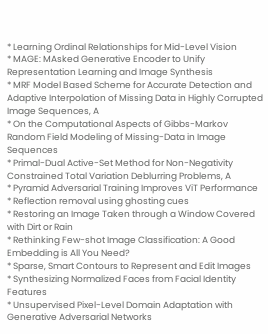* Learning Ordinal Relationships for Mid-Level Vision
* MAGE: MAsked Generative Encoder to Unify Representation Learning and Image Synthesis
* MRF Model Based Scheme for Accurate Detection and Adaptive Interpolation of Missing Data in Highly Corrupted Image Sequences, A
* On the Computational Aspects of Gibbs-Markov Random Field Modeling of Missing-Data in Image Sequences
* Primal-Dual Active-Set Method for Non-Negativity Constrained Total Variation Deblurring Problems, A
* Pyramid Adversarial Training Improves ViT Performance
* Reflection removal using ghosting cues
* Restoring an Image Taken through a Window Covered with Dirt or Rain
* Rethinking Few-shot Image Classification: A Good Embedding is All You Need?
* Sparse, Smart Contours to Represent and Edit Images
* Synthesizing Normalized Faces from Facial Identity Features
* Unsupervised Pixel-Level Domain Adaptation with Generative Adversarial Networks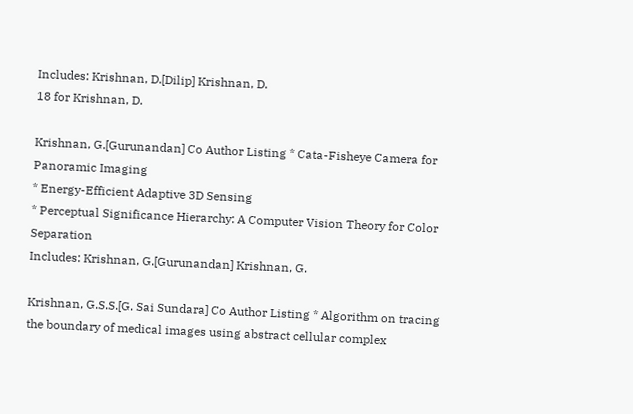Includes: Krishnan, D.[Dilip] Krishnan, D.
18 for Krishnan, D.

Krishnan, G.[Gurunandan] Co Author Listing * Cata-Fisheye Camera for Panoramic Imaging
* Energy-Efficient Adaptive 3D Sensing
* Perceptual Significance Hierarchy: A Computer Vision Theory for Color Separation
Includes: Krishnan, G.[Gurunandan] Krishnan, G.

Krishnan, G.S.S.[G. Sai Sundara] Co Author Listing * Algorithm on tracing the boundary of medical images using abstract cellular complex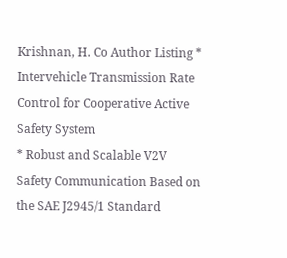Krishnan, H. Co Author Listing * Intervehicle Transmission Rate Control for Cooperative Active Safety System
* Robust and Scalable V2V Safety Communication Based on the SAE J2945/1 Standard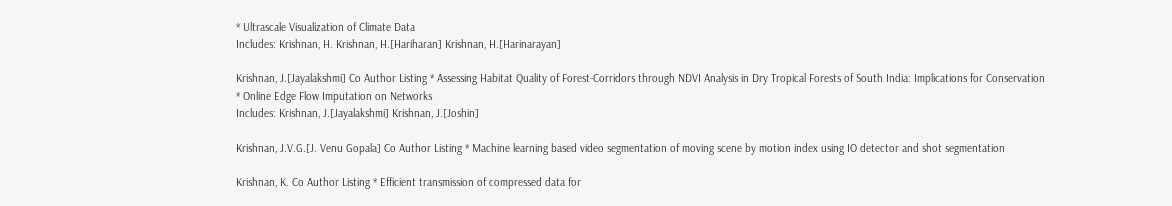* Ultrascale Visualization of Climate Data
Includes: Krishnan, H. Krishnan, H.[Hariharan] Krishnan, H.[Harinarayan]

Krishnan, J.[Jayalakshmi] Co Author Listing * Assessing Habitat Quality of Forest-Corridors through NDVI Analysis in Dry Tropical Forests of South India: Implications for Conservation
* Online Edge Flow Imputation on Networks
Includes: Krishnan, J.[Jayalakshmi] Krishnan, J.[Joshin]

Krishnan, J.V.G.[J. Venu Gopala] Co Author Listing * Machine learning based video segmentation of moving scene by motion index using IO detector and shot segmentation

Krishnan, K. Co Author Listing * Efficient transmission of compressed data for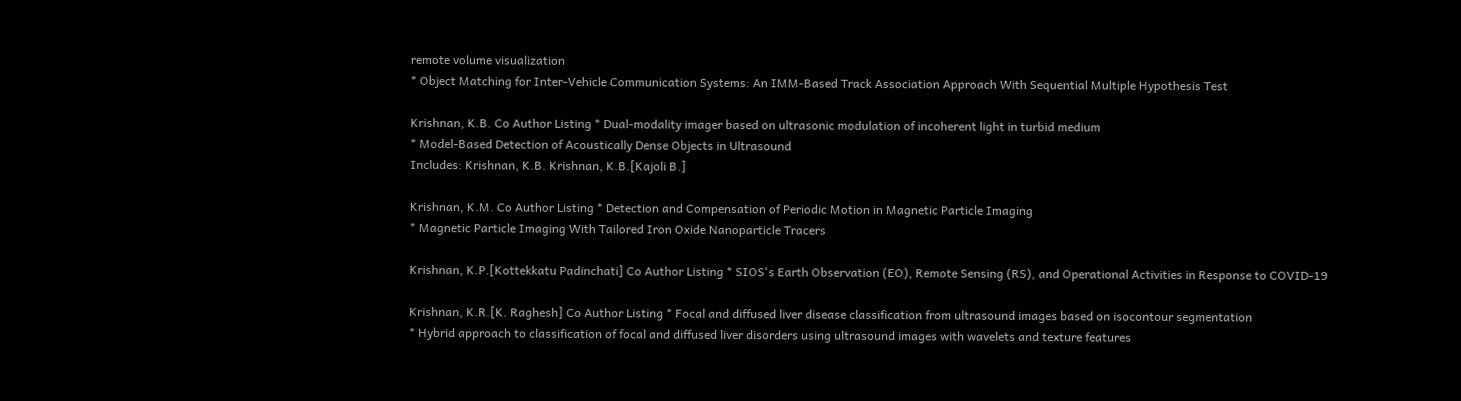remote volume visualization
* Object Matching for Inter-Vehicle Communication Systems: An IMM-Based Track Association Approach With Sequential Multiple Hypothesis Test

Krishnan, K.B. Co Author Listing * Dual-modality imager based on ultrasonic modulation of incoherent light in turbid medium
* Model-Based Detection of Acoustically Dense Objects in Ultrasound
Includes: Krishnan, K.B. Krishnan, K.B.[Kajoli B.]

Krishnan, K.M. Co Author Listing * Detection and Compensation of Periodic Motion in Magnetic Particle Imaging
* Magnetic Particle Imaging With Tailored Iron Oxide Nanoparticle Tracers

Krishnan, K.P.[Kottekkatu Padinchati] Co Author Listing * SIOS's Earth Observation (EO), Remote Sensing (RS), and Operational Activities in Response to COVID-19

Krishnan, K.R.[K. Raghesh] Co Author Listing * Focal and diffused liver disease classification from ultrasound images based on isocontour segmentation
* Hybrid approach to classification of focal and diffused liver disorders using ultrasound images with wavelets and texture features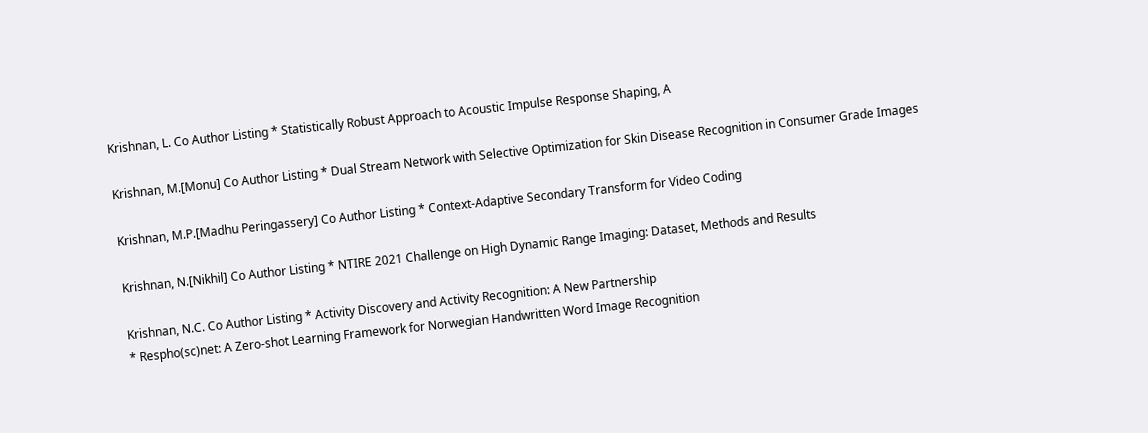Krishnan, L. Co Author Listing * Statistically Robust Approach to Acoustic Impulse Response Shaping, A

Krishnan, M.[Monu] Co Author Listing * Dual Stream Network with Selective Optimization for Skin Disease Recognition in Consumer Grade Images

Krishnan, M.P.[Madhu Peringassery] Co Author Listing * Context-Adaptive Secondary Transform for Video Coding

Krishnan, N.[Nikhil] Co Author Listing * NTIRE 2021 Challenge on High Dynamic Range Imaging: Dataset, Methods and Results

Krishnan, N.C. Co Author Listing * Activity Discovery and Activity Recognition: A New Partnership
* Respho(sc)net: A Zero-shot Learning Framework for Norwegian Handwritten Word Image Recognition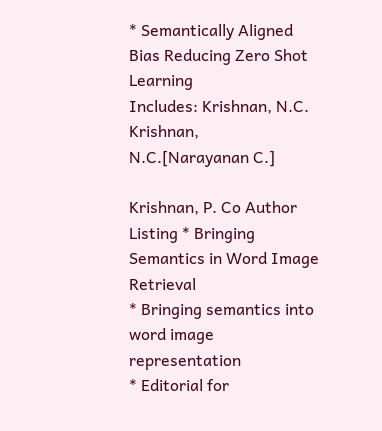* Semantically Aligned Bias Reducing Zero Shot Learning
Includes: Krishnan, N.C. Krishnan, N.C.[Narayanan C.]

Krishnan, P. Co Author Listing * Bringing Semantics in Word Image Retrieval
* Bringing semantics into word image representation
* Editorial for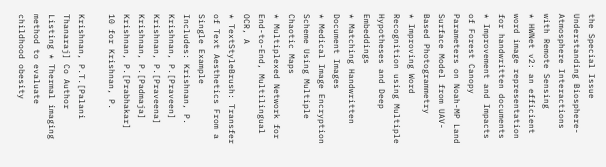the Special Issue Understanding Biosphere-Atmosphere Interactions with Remote Sensing
* HWNet v2: an efficient word image representation for handwritten documents
* Improvement and Impacts of Forest Canopy Parameters on Noah-MP Land Surface Model from UAV-Based Photogrammetry
* Improving Word Recognition using Multiple Hypotheses and Deep Embeddings
* Matching Handwritten Document Images
* Medical Image Encryption Scheme Using Multiple Chaotic Maps
* Multiplexed Network for End-to-End, Multilingual OCR, A
* TextStyleBrush: Transfer of Text Aesthetics From a Single Example
Includes: Krishnan, P. Krishnan, P.[Praveen] Krishnan, P.[Praveena] Krishnan, P.[Padmaja] Krishnan, P.[Prabhakar]
10 for Krishnan, P.

Krishnan, P.T.[Palani Thanaraj] Co Author Listing * Thermal imaging method to evaluate childhood obesity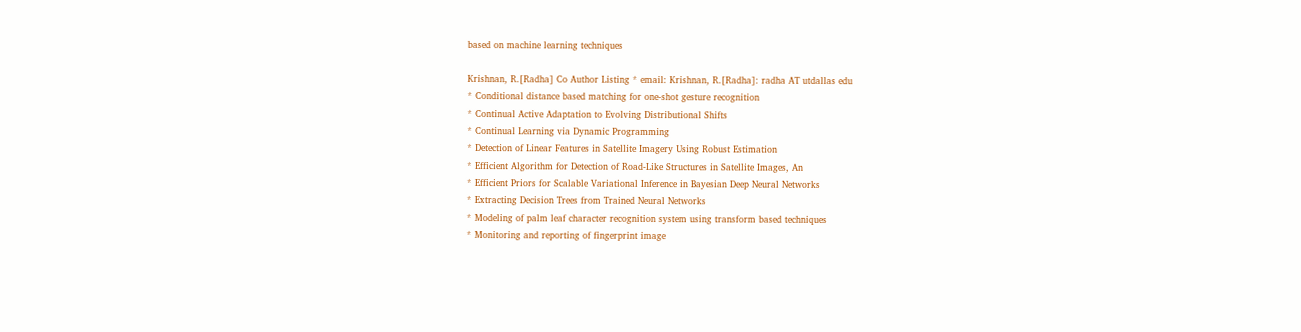based on machine learning techniques

Krishnan, R.[Radha] Co Author Listing * email: Krishnan, R.[Radha]: radha AT utdallas edu
* Conditional distance based matching for one-shot gesture recognition
* Continual Active Adaptation to Evolving Distributional Shifts
* Continual Learning via Dynamic Programming
* Detection of Linear Features in Satellite Imagery Using Robust Estimation
* Efficient Algorithm for Detection of Road-Like Structures in Satellite Images, An
* Efficient Priors for Scalable Variational Inference in Bayesian Deep Neural Networks
* Extracting Decision Trees from Trained Neural Networks
* Modeling of palm leaf character recognition system using transform based techniques
* Monitoring and reporting of fingerprint image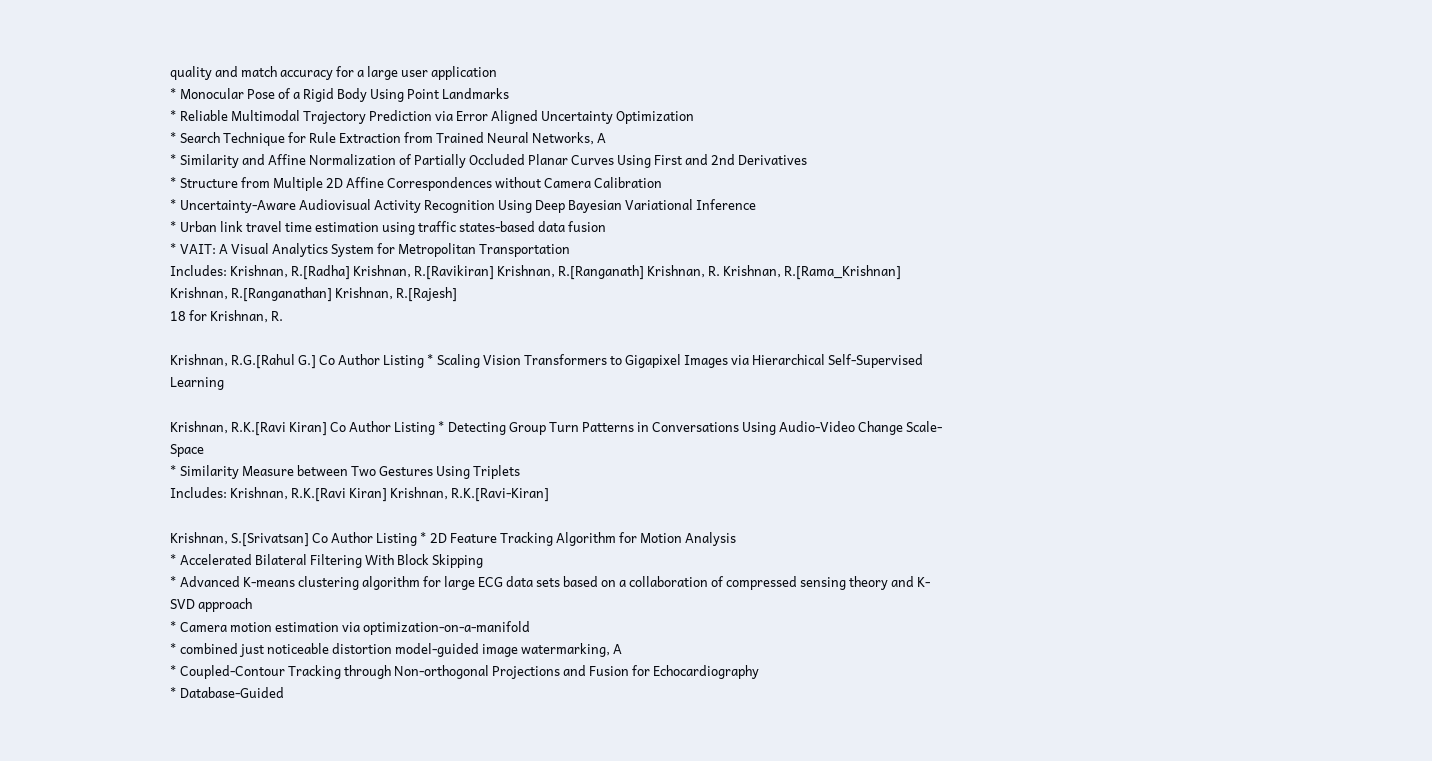quality and match accuracy for a large user application
* Monocular Pose of a Rigid Body Using Point Landmarks
* Reliable Multimodal Trajectory Prediction via Error Aligned Uncertainty Optimization
* Search Technique for Rule Extraction from Trained Neural Networks, A
* Similarity and Affine Normalization of Partially Occluded Planar Curves Using First and 2nd Derivatives
* Structure from Multiple 2D Affine Correspondences without Camera Calibration
* Uncertainty-Aware Audiovisual Activity Recognition Using Deep Bayesian Variational Inference
* Urban link travel time estimation using traffic states-based data fusion
* VAIT: A Visual Analytics System for Metropolitan Transportation
Includes: Krishnan, R.[Radha] Krishnan, R.[Ravikiran] Krishnan, R.[Ranganath] Krishnan, R. Krishnan, R.[Rama_Krishnan] Krishnan, R.[Ranganathan] Krishnan, R.[Rajesh]
18 for Krishnan, R.

Krishnan, R.G.[Rahul G.] Co Author Listing * Scaling Vision Transformers to Gigapixel Images via Hierarchical Self-Supervised Learning

Krishnan, R.K.[Ravi Kiran] Co Author Listing * Detecting Group Turn Patterns in Conversations Using Audio-Video Change Scale-Space
* Similarity Measure between Two Gestures Using Triplets
Includes: Krishnan, R.K.[Ravi Kiran] Krishnan, R.K.[Ravi-Kiran]

Krishnan, S.[Srivatsan] Co Author Listing * 2D Feature Tracking Algorithm for Motion Analysis
* Accelerated Bilateral Filtering With Block Skipping
* Advanced K-means clustering algorithm for large ECG data sets based on a collaboration of compressed sensing theory and K-SVD approach
* Camera motion estimation via optimization-on-a-manifold
* combined just noticeable distortion model-guided image watermarking, A
* Coupled-Contour Tracking through Non-orthogonal Projections and Fusion for Echocardiography
* Database-Guided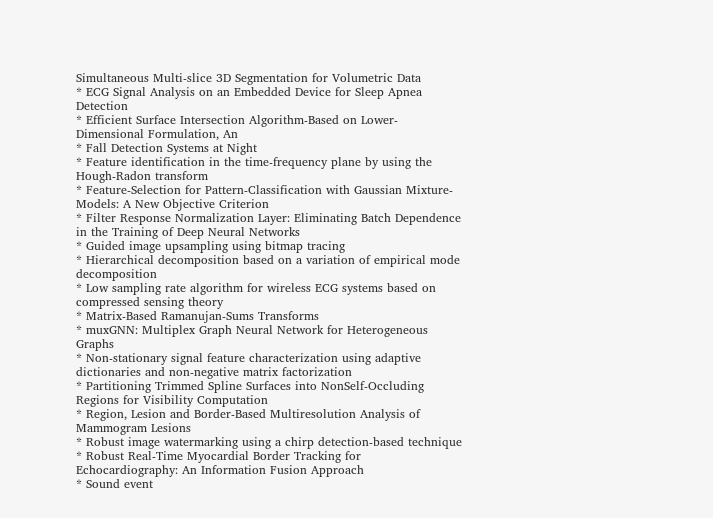Simultaneous Multi-slice 3D Segmentation for Volumetric Data
* ECG Signal Analysis on an Embedded Device for Sleep Apnea Detection
* Efficient Surface Intersection Algorithm-Based on Lower-Dimensional Formulation, An
* Fall Detection Systems at Night
* Feature identification in the time-frequency plane by using the Hough-Radon transform
* Feature-Selection for Pattern-Classification with Gaussian Mixture-Models: A New Objective Criterion
* Filter Response Normalization Layer: Eliminating Batch Dependence in the Training of Deep Neural Networks
* Guided image upsampling using bitmap tracing
* Hierarchical decomposition based on a variation of empirical mode decomposition
* Low sampling rate algorithm for wireless ECG systems based on compressed sensing theory
* Matrix-Based Ramanujan-Sums Transforms
* muxGNN: Multiplex Graph Neural Network for Heterogeneous Graphs
* Non-stationary signal feature characterization using adaptive dictionaries and non-negative matrix factorization
* Partitioning Trimmed Spline Surfaces into NonSelf-Occluding Regions for Visibility Computation
* Region, Lesion and Border-Based Multiresolution Analysis of Mammogram Lesions
* Robust image watermarking using a chirp detection-based technique
* Robust Real-Time Myocardial Border Tracking for Echocardiography: An Information Fusion Approach
* Sound event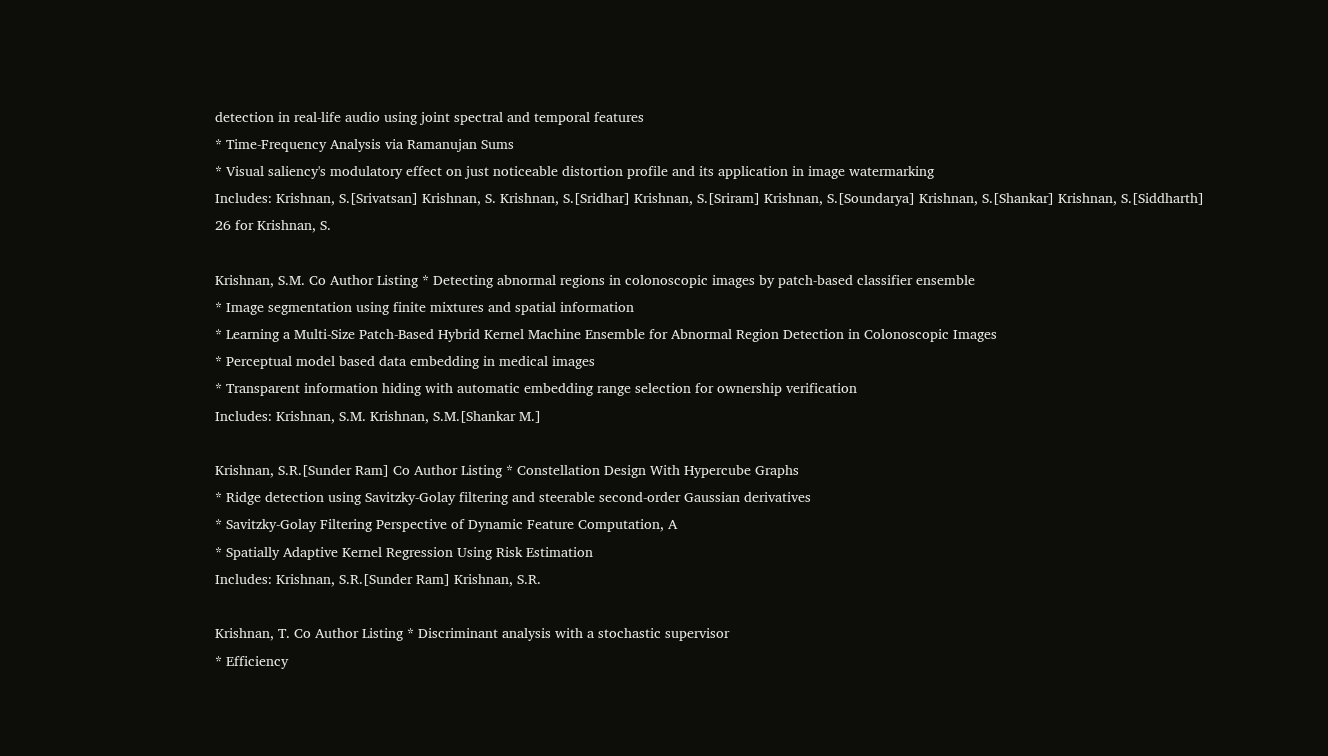detection in real-life audio using joint spectral and temporal features
* Time-Frequency Analysis via Ramanujan Sums
* Visual saliency's modulatory effect on just noticeable distortion profile and its application in image watermarking
Includes: Krishnan, S.[Srivatsan] Krishnan, S. Krishnan, S.[Sridhar] Krishnan, S.[Sriram] Krishnan, S.[Soundarya] Krishnan, S.[Shankar] Krishnan, S.[Siddharth]
26 for Krishnan, S.

Krishnan, S.M. Co Author Listing * Detecting abnormal regions in colonoscopic images by patch-based classifier ensemble
* Image segmentation using finite mixtures and spatial information
* Learning a Multi-Size Patch-Based Hybrid Kernel Machine Ensemble for Abnormal Region Detection in Colonoscopic Images
* Perceptual model based data embedding in medical images
* Transparent information hiding with automatic embedding range selection for ownership verification
Includes: Krishnan, S.M. Krishnan, S.M.[Shankar M.]

Krishnan, S.R.[Sunder Ram] Co Author Listing * Constellation Design With Hypercube Graphs
* Ridge detection using Savitzky-Golay filtering and steerable second-order Gaussian derivatives
* Savitzky-Golay Filtering Perspective of Dynamic Feature Computation, A
* Spatially Adaptive Kernel Regression Using Risk Estimation
Includes: Krishnan, S.R.[Sunder Ram] Krishnan, S.R.

Krishnan, T. Co Author Listing * Discriminant analysis with a stochastic supervisor
* Efficiency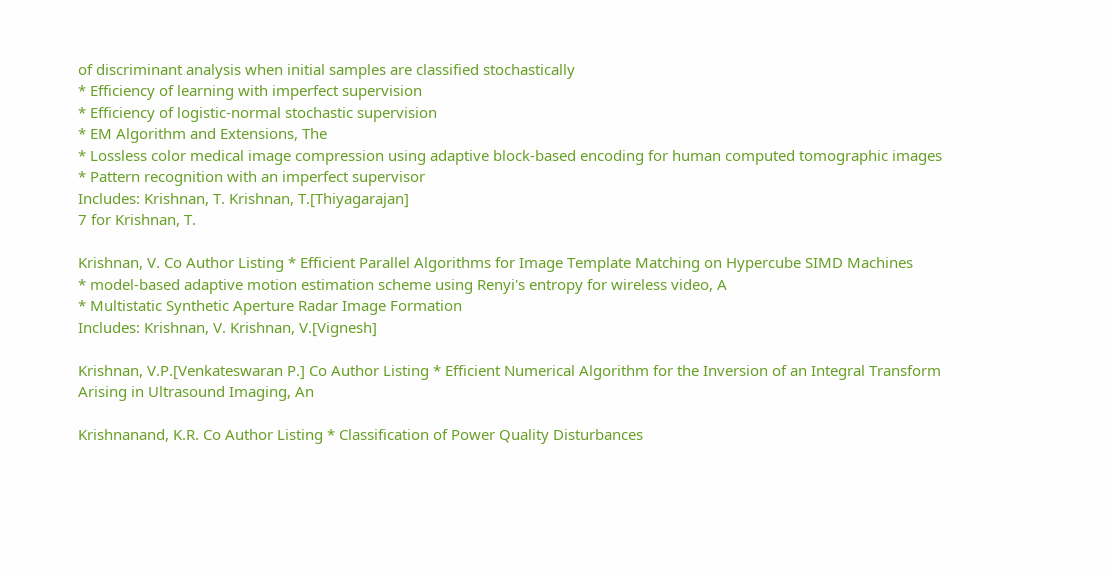of discriminant analysis when initial samples are classified stochastically
* Efficiency of learning with imperfect supervision
* Efficiency of logistic-normal stochastic supervision
* EM Algorithm and Extensions, The
* Lossless color medical image compression using adaptive block-based encoding for human computed tomographic images
* Pattern recognition with an imperfect supervisor
Includes: Krishnan, T. Krishnan, T.[Thiyagarajan]
7 for Krishnan, T.

Krishnan, V. Co Author Listing * Efficient Parallel Algorithms for Image Template Matching on Hypercube SIMD Machines
* model-based adaptive motion estimation scheme using Renyi's entropy for wireless video, A
* Multistatic Synthetic Aperture Radar Image Formation
Includes: Krishnan, V. Krishnan, V.[Vignesh]

Krishnan, V.P.[Venkateswaran P.] Co Author Listing * Efficient Numerical Algorithm for the Inversion of an Integral Transform Arising in Ultrasound Imaging, An

Krishnanand, K.R. Co Author Listing * Classification of Power Quality Disturbances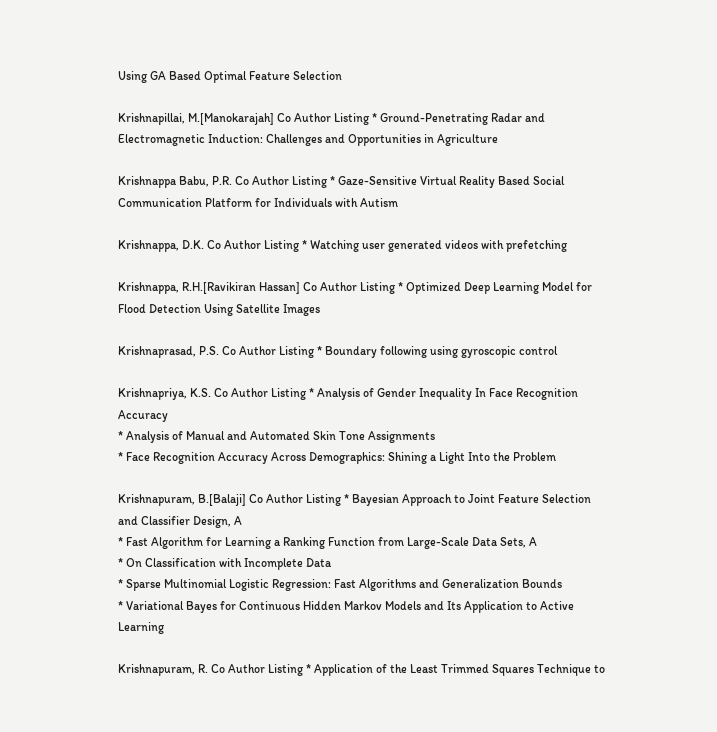Using GA Based Optimal Feature Selection

Krishnapillai, M.[Manokarajah] Co Author Listing * Ground-Penetrating Radar and Electromagnetic Induction: Challenges and Opportunities in Agriculture

Krishnappa Babu, P.R. Co Author Listing * Gaze-Sensitive Virtual Reality Based Social Communication Platform for Individuals with Autism

Krishnappa, D.K. Co Author Listing * Watching user generated videos with prefetching

Krishnappa, R.H.[Ravikiran Hassan] Co Author Listing * Optimized Deep Learning Model for Flood Detection Using Satellite Images

Krishnaprasad, P.S. Co Author Listing * Boundary following using gyroscopic control

Krishnapriya, K.S. Co Author Listing * Analysis of Gender Inequality In Face Recognition Accuracy
* Analysis of Manual and Automated Skin Tone Assignments
* Face Recognition Accuracy Across Demographics: Shining a Light Into the Problem

Krishnapuram, B.[Balaji] Co Author Listing * Bayesian Approach to Joint Feature Selection and Classifier Design, A
* Fast Algorithm for Learning a Ranking Function from Large-Scale Data Sets, A
* On Classification with Incomplete Data
* Sparse Multinomial Logistic Regression: Fast Algorithms and Generalization Bounds
* Variational Bayes for Continuous Hidden Markov Models and Its Application to Active Learning

Krishnapuram, R. Co Author Listing * Application of the Least Trimmed Squares Technique to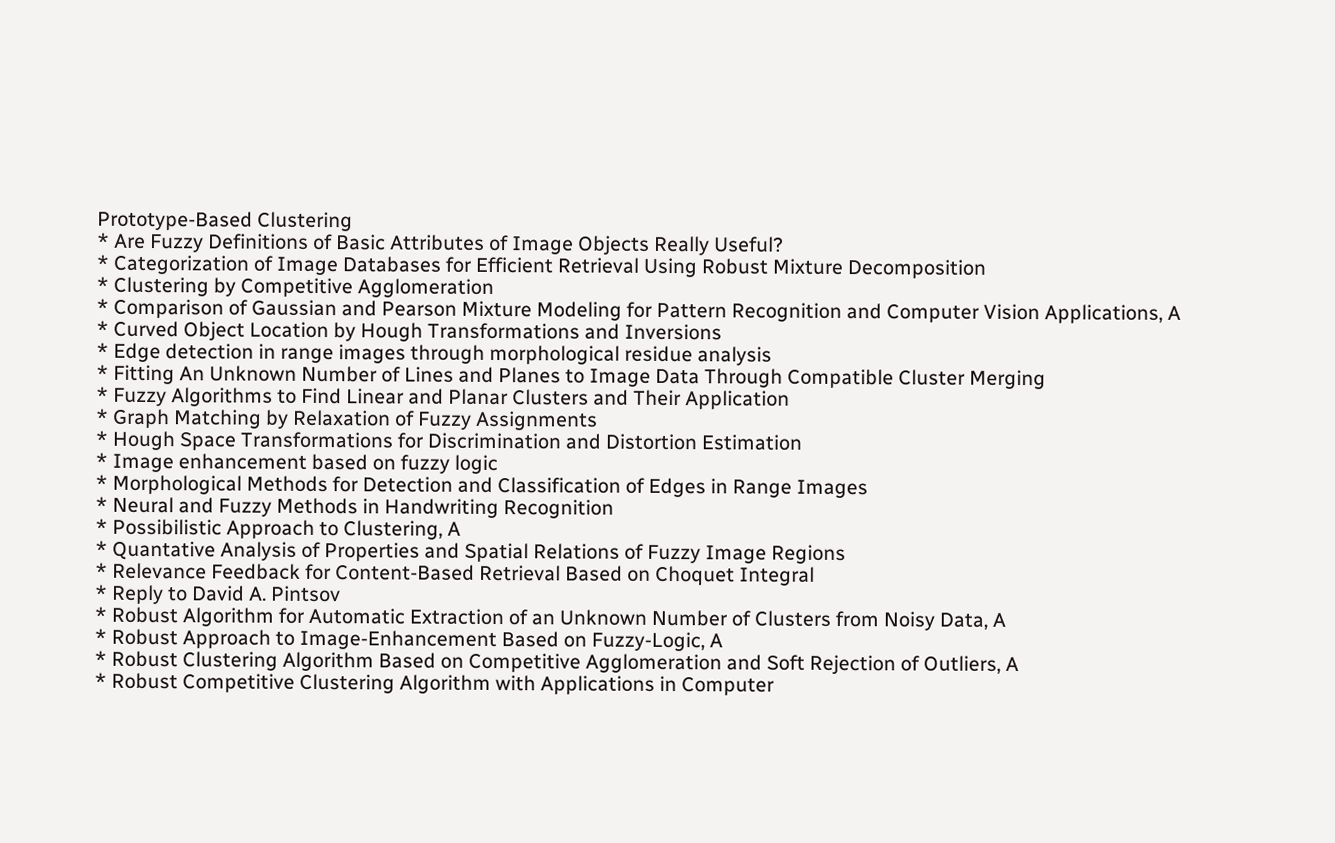Prototype-Based Clustering
* Are Fuzzy Definitions of Basic Attributes of Image Objects Really Useful?
* Categorization of Image Databases for Efficient Retrieval Using Robust Mixture Decomposition
* Clustering by Competitive Agglomeration
* Comparison of Gaussian and Pearson Mixture Modeling for Pattern Recognition and Computer Vision Applications, A
* Curved Object Location by Hough Transformations and Inversions
* Edge detection in range images through morphological residue analysis
* Fitting An Unknown Number of Lines and Planes to Image Data Through Compatible Cluster Merging
* Fuzzy Algorithms to Find Linear and Planar Clusters and Their Application
* Graph Matching by Relaxation of Fuzzy Assignments
* Hough Space Transformations for Discrimination and Distortion Estimation
* Image enhancement based on fuzzy logic
* Morphological Methods for Detection and Classification of Edges in Range Images
* Neural and Fuzzy Methods in Handwriting Recognition
* Possibilistic Approach to Clustering, A
* Quantative Analysis of Properties and Spatial Relations of Fuzzy Image Regions
* Relevance Feedback for Content-Based Retrieval Based on Choquet Integral
* Reply to David A. Pintsov
* Robust Algorithm for Automatic Extraction of an Unknown Number of Clusters from Noisy Data, A
* Robust Approach to Image-Enhancement Based on Fuzzy-Logic, A
* Robust Clustering Algorithm Based on Competitive Agglomeration and Soft Rejection of Outliers, A
* Robust Competitive Clustering Algorithm with Applications in Computer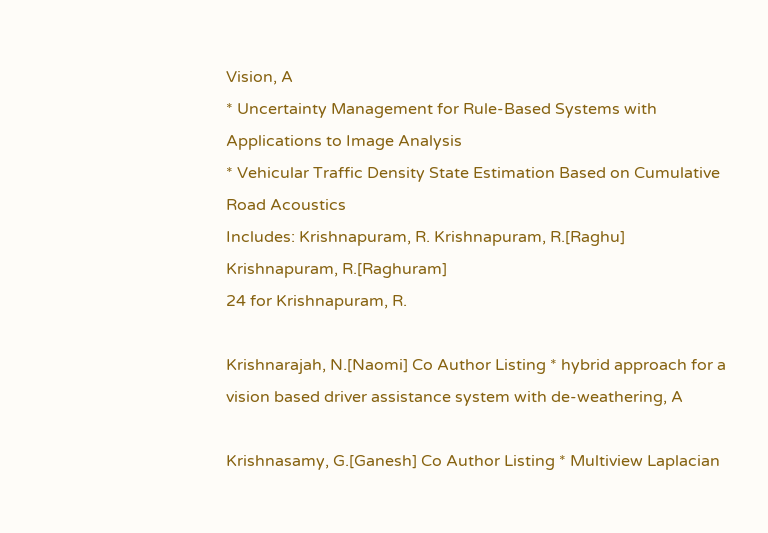Vision, A
* Uncertainty Management for Rule-Based Systems with Applications to Image Analysis
* Vehicular Traffic Density State Estimation Based on Cumulative Road Acoustics
Includes: Krishnapuram, R. Krishnapuram, R.[Raghu] Krishnapuram, R.[Raghuram]
24 for Krishnapuram, R.

Krishnarajah, N.[Naomi] Co Author Listing * hybrid approach for a vision based driver assistance system with de-weathering, A

Krishnasamy, G.[Ganesh] Co Author Listing * Multiview Laplacian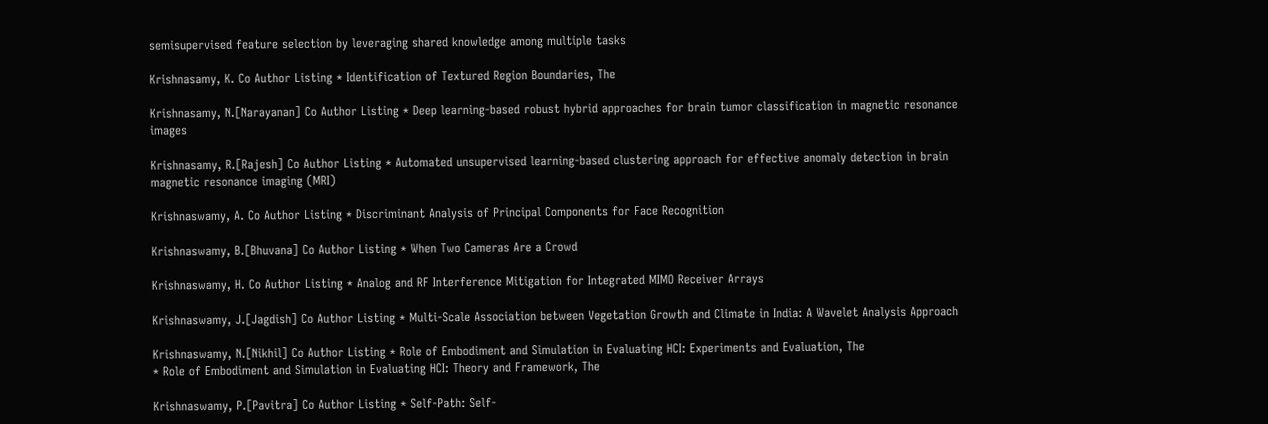semisupervised feature selection by leveraging shared knowledge among multiple tasks

Krishnasamy, K. Co Author Listing * Identification of Textured Region Boundaries, The

Krishnasamy, N.[Narayanan] Co Author Listing * Deep learning-based robust hybrid approaches for brain tumor classification in magnetic resonance images

Krishnasamy, R.[Rajesh] Co Author Listing * Automated unsupervised learning-based clustering approach for effective anomaly detection in brain magnetic resonance imaging (MRI)

Krishnaswamy, A. Co Author Listing * Discriminant Analysis of Principal Components for Face Recognition

Krishnaswamy, B.[Bhuvana] Co Author Listing * When Two Cameras Are a Crowd

Krishnaswamy, H. Co Author Listing * Analog and RF Interference Mitigation for Integrated MIMO Receiver Arrays

Krishnaswamy, J.[Jagdish] Co Author Listing * Multi-Scale Association between Vegetation Growth and Climate in India: A Wavelet Analysis Approach

Krishnaswamy, N.[Nikhil] Co Author Listing * Role of Embodiment and Simulation in Evaluating HCI: Experiments and Evaluation, The
* Role of Embodiment and Simulation in Evaluating HCI: Theory and Framework, The

Krishnaswamy, P.[Pavitra] Co Author Listing * Self-Path: Self-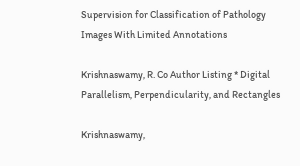Supervision for Classification of Pathology Images With Limited Annotations

Krishnaswamy, R. Co Author Listing * Digital Parallelism, Perpendicularity, and Rectangles

Krishnaswamy,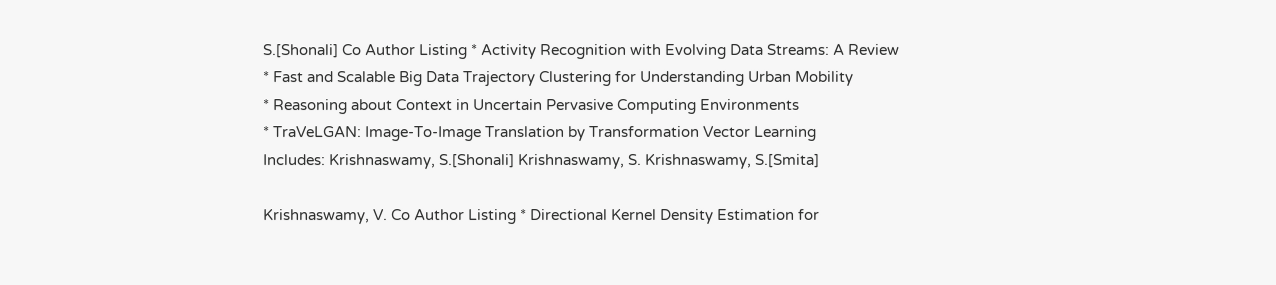S.[Shonali] Co Author Listing * Activity Recognition with Evolving Data Streams: A Review
* Fast and Scalable Big Data Trajectory Clustering for Understanding Urban Mobility
* Reasoning about Context in Uncertain Pervasive Computing Environments
* TraVeLGAN: Image-To-Image Translation by Transformation Vector Learning
Includes: Krishnaswamy, S.[Shonali] Krishnaswamy, S. Krishnaswamy, S.[Smita]

Krishnaswamy, V. Co Author Listing * Directional Kernel Density Estimation for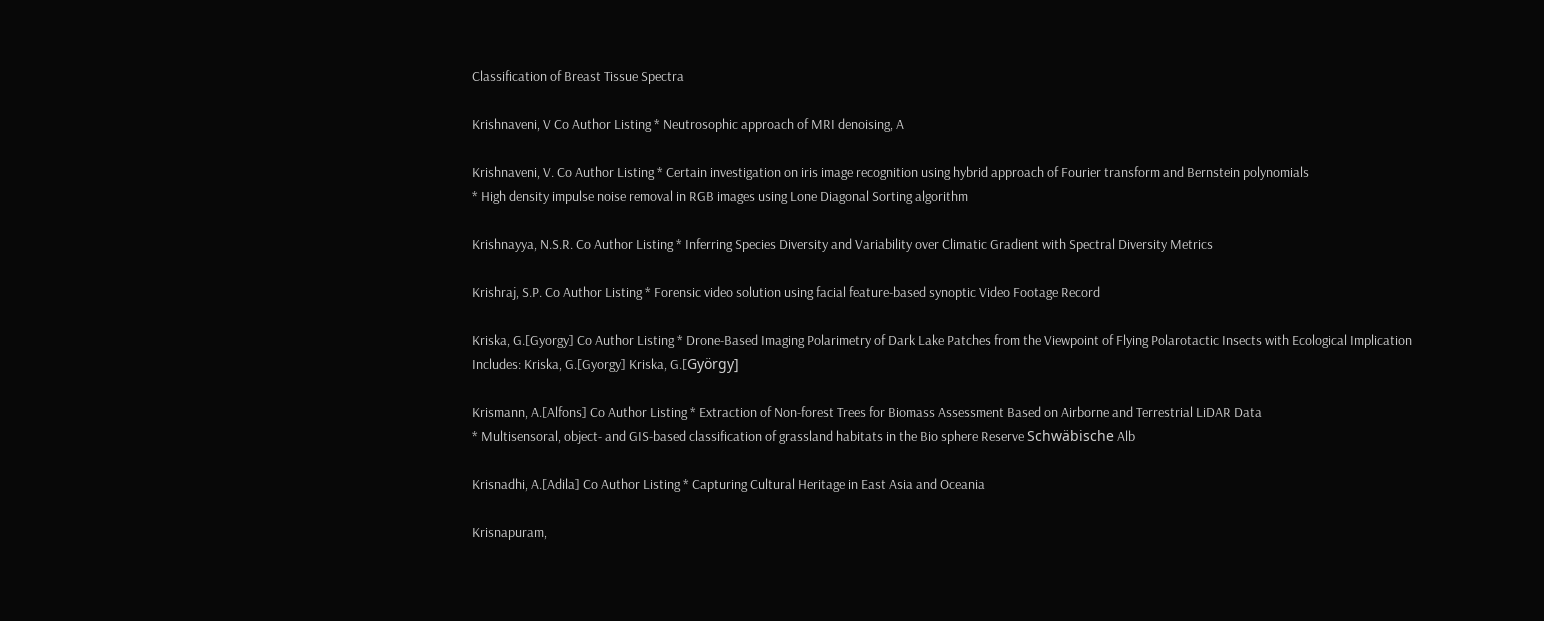Classification of Breast Tissue Spectra

Krishnaveni, V Co Author Listing * Neutrosophic approach of MRI denoising, A

Krishnaveni, V. Co Author Listing * Certain investigation on iris image recognition using hybrid approach of Fourier transform and Bernstein polynomials
* High density impulse noise removal in RGB images using Lone Diagonal Sorting algorithm

Krishnayya, N.S.R. Co Author Listing * Inferring Species Diversity and Variability over Climatic Gradient with Spectral Diversity Metrics

Krishraj, S.P. Co Author Listing * Forensic video solution using facial feature-based synoptic Video Footage Record

Kriska, G.[Gyorgy] Co Author Listing * Drone-Based Imaging Polarimetry of Dark Lake Patches from the Viewpoint of Flying Polarotactic Insects with Ecological Implication
Includes: Kriska, G.[Gyorgy] Kriska, G.[György]

Krismann, A.[Alfons] Co Author Listing * Extraction of Non-forest Trees for Biomass Assessment Based on Airborne and Terrestrial LiDAR Data
* Multisensoral, object- and GIS-based classification of grassland habitats in the Bio sphere Reserve Schwäbische Alb

Krisnadhi, A.[Adila] Co Author Listing * Capturing Cultural Heritage in East Asia and Oceania

Krisnapuram,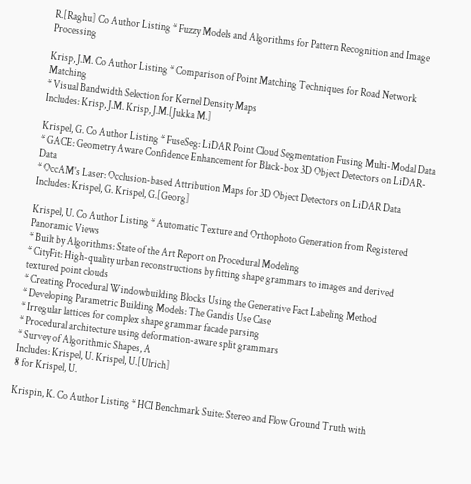R.[Raghu] Co Author Listing * Fuzzy Models and Algorithms for Pattern Recognition and Image Processing

Krisp, J.M. Co Author Listing * Comparison of Point Matching Techniques for Road Network Matching
* Visual Bandwidth Selection for Kernel Density Maps
Includes: Krisp, J.M. Krisp, J.M.[Jukka M.]

Krispel, G. Co Author Listing * FuseSeg: LiDAR Point Cloud Segmentation Fusing Multi-Modal Data
* GACE: Geometry Aware Confidence Enhancement for Black-box 3D Object Detectors on LiDAR-Data
* OccAM's Laser: Occlusion-based Attribution Maps for 3D Object Detectors on LiDAR Data
Includes: Krispel, G. Krispel, G.[Georg]

Krispel, U. Co Author Listing * Automatic Texture and Orthophoto Generation from Registered Panoramic Views
* Built by Algorithms: State of the Art Report on Procedural Modeling
* CityFit: High-quality urban reconstructions by fitting shape grammars to images and derived textured point clouds
* Creating Procedural Windowbuilding Blocks Using the Generative Fact Labeling Method
* Developing Parametric Building Models: The Gandis Use Case
* Irregular lattices for complex shape grammar facade parsing
* Procedural architecture using deformation-aware split grammars
* Survey of Algorithmic Shapes, A
Includes: Krispel, U. Krispel, U.[Ulrich]
8 for Krispel, U.

Krispin, K. Co Author Listing * HCI Benchmark Suite: Stereo and Flow Ground Truth with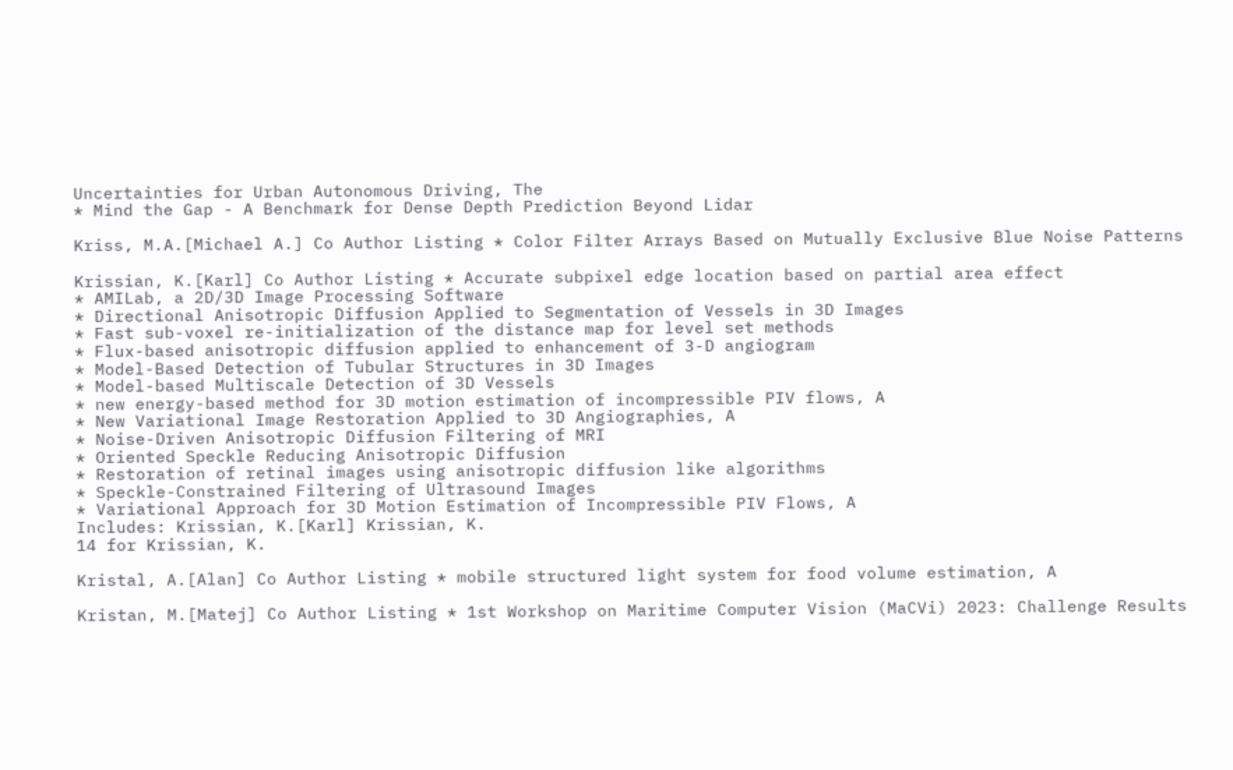Uncertainties for Urban Autonomous Driving, The
* Mind the Gap - A Benchmark for Dense Depth Prediction Beyond Lidar

Kriss, M.A.[Michael A.] Co Author Listing * Color Filter Arrays Based on Mutually Exclusive Blue Noise Patterns

Krissian, K.[Karl] Co Author Listing * Accurate subpixel edge location based on partial area effect
* AMILab, a 2D/3D Image Processing Software
* Directional Anisotropic Diffusion Applied to Segmentation of Vessels in 3D Images
* Fast sub-voxel re-initialization of the distance map for level set methods
* Flux-based anisotropic diffusion applied to enhancement of 3-D angiogram
* Model-Based Detection of Tubular Structures in 3D Images
* Model-based Multiscale Detection of 3D Vessels
* new energy-based method for 3D motion estimation of incompressible PIV flows, A
* New Variational Image Restoration Applied to 3D Angiographies, A
* Noise-Driven Anisotropic Diffusion Filtering of MRI
* Oriented Speckle Reducing Anisotropic Diffusion
* Restoration of retinal images using anisotropic diffusion like algorithms
* Speckle-Constrained Filtering of Ultrasound Images
* Variational Approach for 3D Motion Estimation of Incompressible PIV Flows, A
Includes: Krissian, K.[Karl] Krissian, K.
14 for Krissian, K.

Kristal, A.[Alan] Co Author Listing * mobile structured light system for food volume estimation, A

Kristan, M.[Matej] Co Author Listing * 1st Workshop on Maritime Computer Vision (MaCVi) 2023: Challenge Results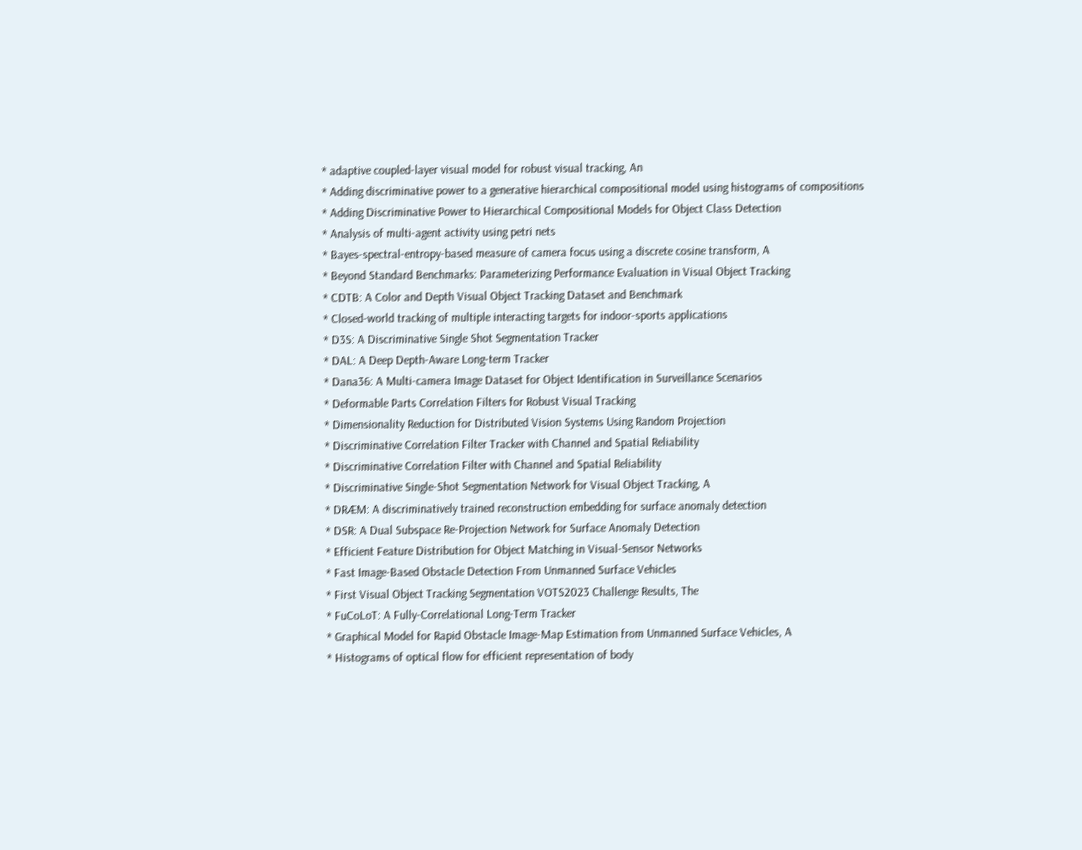* adaptive coupled-layer visual model for robust visual tracking, An
* Adding discriminative power to a generative hierarchical compositional model using histograms of compositions
* Adding Discriminative Power to Hierarchical Compositional Models for Object Class Detection
* Analysis of multi-agent activity using petri nets
* Bayes-spectral-entropy-based measure of camera focus using a discrete cosine transform, A
* Beyond Standard Benchmarks: Parameterizing Performance Evaluation in Visual Object Tracking
* CDTB: A Color and Depth Visual Object Tracking Dataset and Benchmark
* Closed-world tracking of multiple interacting targets for indoor-sports applications
* D3S: A Discriminative Single Shot Segmentation Tracker
* DAL: A Deep Depth-Aware Long-term Tracker
* Dana36: A Multi-camera Image Dataset for Object Identification in Surveillance Scenarios
* Deformable Parts Correlation Filters for Robust Visual Tracking
* Dimensionality Reduction for Distributed Vision Systems Using Random Projection
* Discriminative Correlation Filter Tracker with Channel and Spatial Reliability
* Discriminative Correlation Filter with Channel and Spatial Reliability
* Discriminative Single-Shot Segmentation Network for Visual Object Tracking, A
* DRÆM: A discriminatively trained reconstruction embedding for surface anomaly detection
* DSR: A Dual Subspace Re-Projection Network for Surface Anomaly Detection
* Efficient Feature Distribution for Object Matching in Visual-Sensor Networks
* Fast Image-Based Obstacle Detection From Unmanned Surface Vehicles
* First Visual Object Tracking Segmentation VOTS2023 Challenge Results, The
* FuCoLoT: A Fully-Correlational Long-Term Tracker
* Graphical Model for Rapid Obstacle Image-Map Estimation from Unmanned Surface Vehicles, A
* Histograms of optical flow for efficient representation of body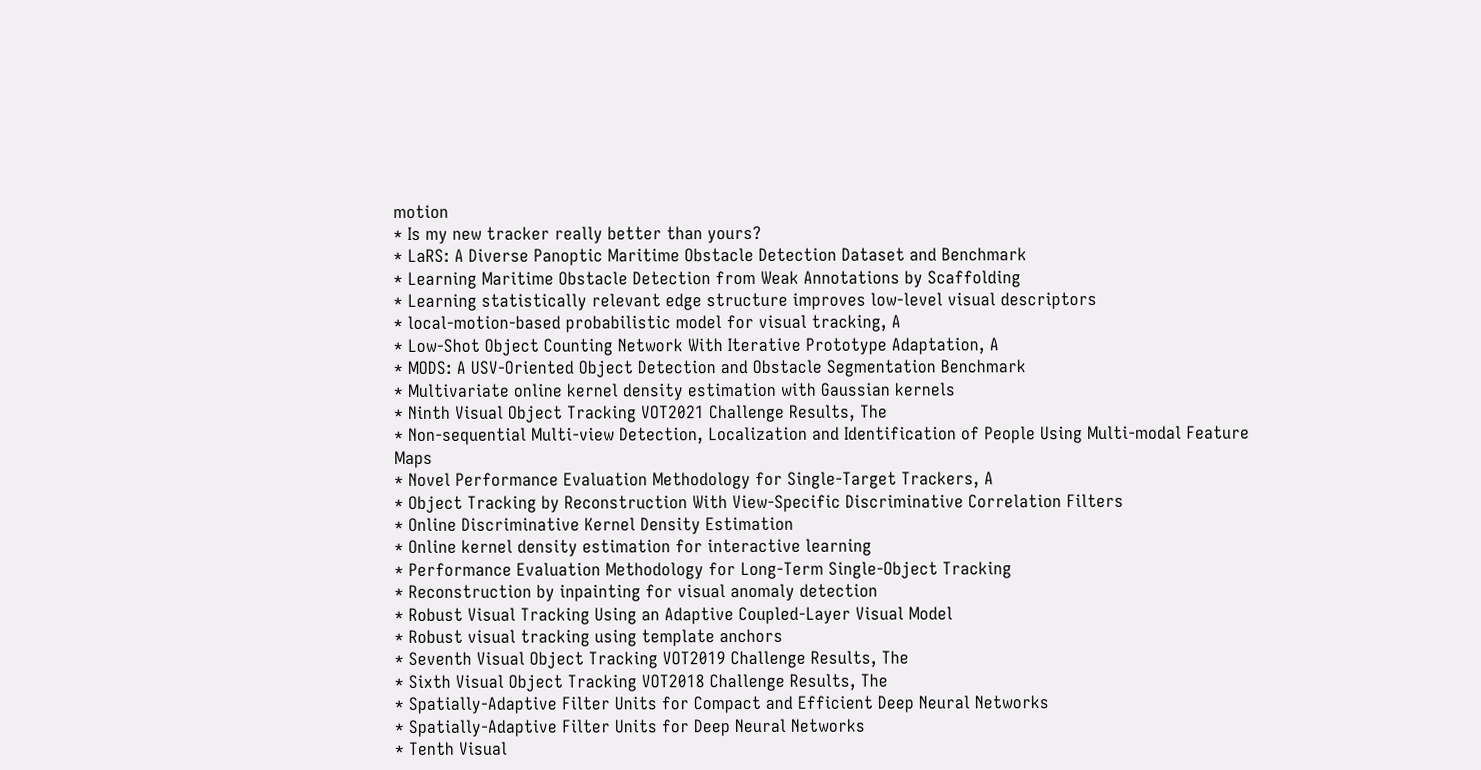motion
* Is my new tracker really better than yours?
* LaRS: A Diverse Panoptic Maritime Obstacle Detection Dataset and Benchmark
* Learning Maritime Obstacle Detection from Weak Annotations by Scaffolding
* Learning statistically relevant edge structure improves low-level visual descriptors
* local-motion-based probabilistic model for visual tracking, A
* Low-Shot Object Counting Network With Iterative Prototype Adaptation, A
* MODS: A USV-Oriented Object Detection and Obstacle Segmentation Benchmark
* Multivariate online kernel density estimation with Gaussian kernels
* Ninth Visual Object Tracking VOT2021 Challenge Results, The
* Non-sequential Multi-view Detection, Localization and Identification of People Using Multi-modal Feature Maps
* Novel Performance Evaluation Methodology for Single-Target Trackers, A
* Object Tracking by Reconstruction With View-Specific Discriminative Correlation Filters
* Online Discriminative Kernel Density Estimation
* Online kernel density estimation for interactive learning
* Performance Evaluation Methodology for Long-Term Single-Object Tracking
* Reconstruction by inpainting for visual anomaly detection
* Robust Visual Tracking Using an Adaptive Coupled-Layer Visual Model
* Robust visual tracking using template anchors
* Seventh Visual Object Tracking VOT2019 Challenge Results, The
* Sixth Visual Object Tracking VOT2018 Challenge Results, The
* Spatially-Adaptive Filter Units for Compact and Efficient Deep Neural Networks
* Spatially-Adaptive Filter Units for Deep Neural Networks
* Tenth Visual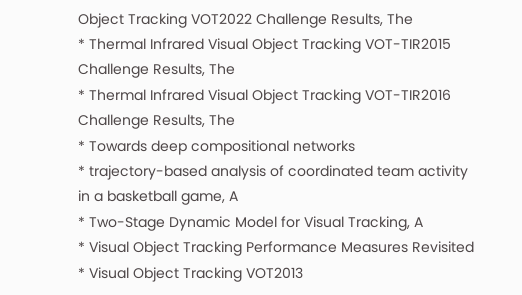Object Tracking VOT2022 Challenge Results, The
* Thermal Infrared Visual Object Tracking VOT-TIR2015 Challenge Results, The
* Thermal Infrared Visual Object Tracking VOT-TIR2016 Challenge Results, The
* Towards deep compositional networks
* trajectory-based analysis of coordinated team activity in a basketball game, A
* Two-Stage Dynamic Model for Visual Tracking, A
* Visual Object Tracking Performance Measures Revisited
* Visual Object Tracking VOT2013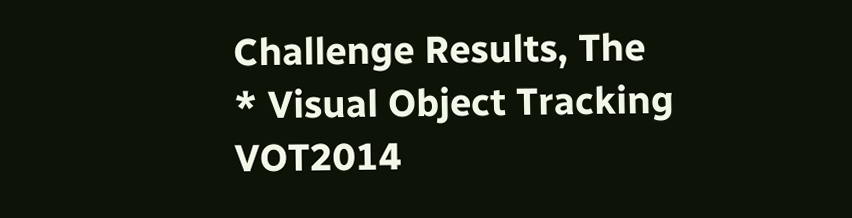Challenge Results, The
* Visual Object Tracking VOT2014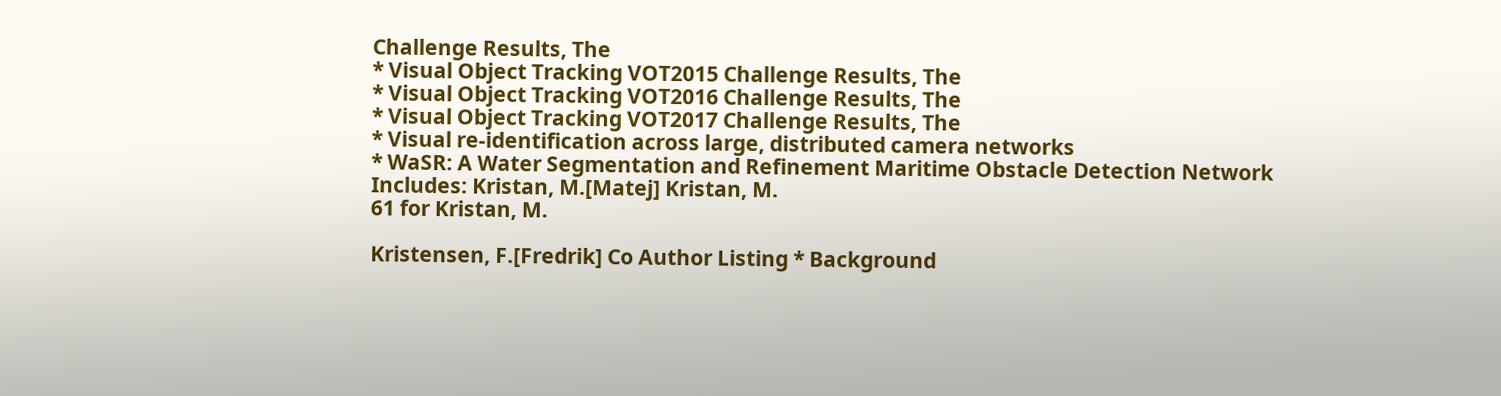Challenge Results, The
* Visual Object Tracking VOT2015 Challenge Results, The
* Visual Object Tracking VOT2016 Challenge Results, The
* Visual Object Tracking VOT2017 Challenge Results, The
* Visual re-identification across large, distributed camera networks
* WaSR: A Water Segmentation and Refinement Maritime Obstacle Detection Network
Includes: Kristan, M.[Matej] Kristan, M.
61 for Kristan, M.

Kristensen, F.[Fredrik] Co Author Listing * Background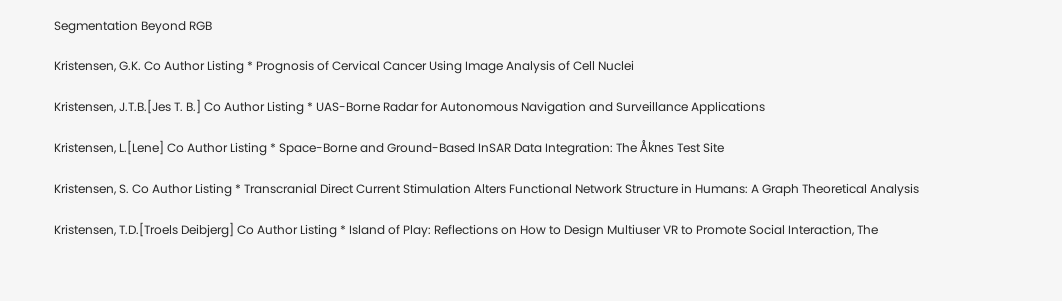Segmentation Beyond RGB

Kristensen, G.K. Co Author Listing * Prognosis of Cervical Cancer Using Image Analysis of Cell Nuclei

Kristensen, J.T.B.[Jes T. B.] Co Author Listing * UAS-Borne Radar for Autonomous Navigation and Surveillance Applications

Kristensen, L.[Lene] Co Author Listing * Space-Borne and Ground-Based InSAR Data Integration: The Åknes Test Site

Kristensen, S. Co Author Listing * Transcranial Direct Current Stimulation Alters Functional Network Structure in Humans: A Graph Theoretical Analysis

Kristensen, T.D.[Troels Deibjerg] Co Author Listing * Island of Play: Reflections on How to Design Multiuser VR to Promote Social Interaction, The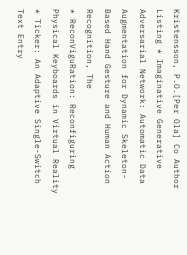Kristensson, P.O.[Per Ola] Co Author Listing * Imaginative Generative Adversarial Network: Automatic Data Augmentation for Dynamic Skeleton-Based Hand Gesture and Human Action Recognition, The
* ReconViguRation: Reconfiguring Physical Keyboards in Virtual Reality
* Ticker: An Adaptive Single-Switch Text Entry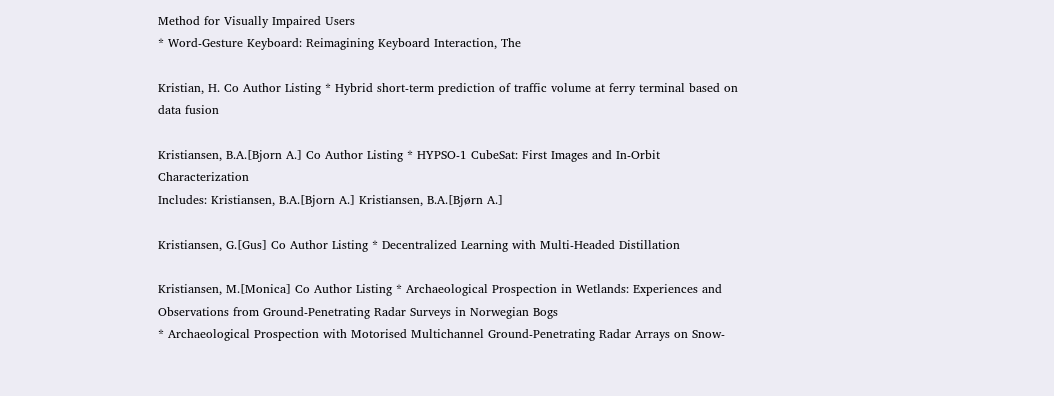Method for Visually Impaired Users
* Word-Gesture Keyboard: Reimagining Keyboard Interaction, The

Kristian, H. Co Author Listing * Hybrid short-term prediction of traffic volume at ferry terminal based on data fusion

Kristiansen, B.A.[Bjorn A.] Co Author Listing * HYPSO-1 CubeSat: First Images and In-Orbit Characterization
Includes: Kristiansen, B.A.[Bjorn A.] Kristiansen, B.A.[Bjørn A.]

Kristiansen, G.[Gus] Co Author Listing * Decentralized Learning with Multi-Headed Distillation

Kristiansen, M.[Monica] Co Author Listing * Archaeological Prospection in Wetlands: Experiences and Observations from Ground-Penetrating Radar Surveys in Norwegian Bogs
* Archaeological Prospection with Motorised Multichannel Ground-Penetrating Radar Arrays on Snow-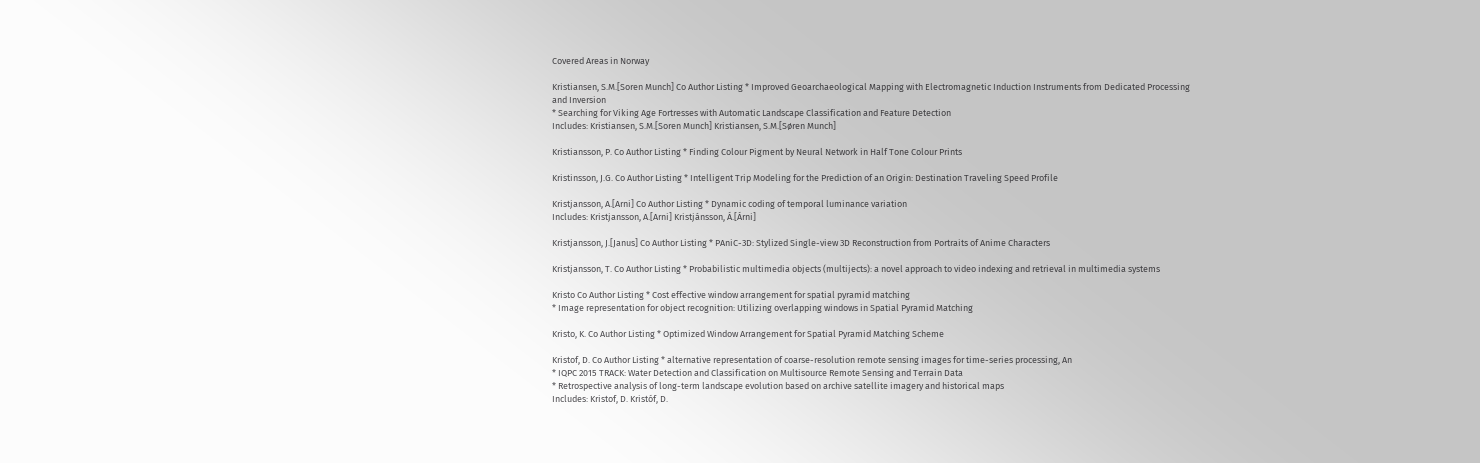Covered Areas in Norway

Kristiansen, S.M.[Soren Munch] Co Author Listing * Improved Geoarchaeological Mapping with Electromagnetic Induction Instruments from Dedicated Processing and Inversion
* Searching for Viking Age Fortresses with Automatic Landscape Classification and Feature Detection
Includes: Kristiansen, S.M.[Soren Munch] Kristiansen, S.M.[Søren Munch]

Kristiansson, P. Co Author Listing * Finding Colour Pigment by Neural Network in Half Tone Colour Prints

Kristinsson, J.G. Co Author Listing * Intelligent Trip Modeling for the Prediction of an Origin: Destination Traveling Speed Profile

Kristjansson, A.[Arni] Co Author Listing * Dynamic coding of temporal luminance variation
Includes: Kristjansson, A.[Arni] Kristjánsson, Á.[Árni]

Kristjansson, J.[Janus] Co Author Listing * PAniC-3D: Stylized Single-view 3D Reconstruction from Portraits of Anime Characters

Kristjansson, T. Co Author Listing * Probabilistic multimedia objects (multijects): a novel approach to video indexing and retrieval in multimedia systems

Kristo Co Author Listing * Cost effective window arrangement for spatial pyramid matching
* Image representation for object recognition: Utilizing overlapping windows in Spatial Pyramid Matching

Kristo, K. Co Author Listing * Optimized Window Arrangement for Spatial Pyramid Matching Scheme

Kristof, D. Co Author Listing * alternative representation of coarse-resolution remote sensing images for time-series processing, An
* IQPC 2015 TRACK: Water Detection and Classification on Multisource Remote Sensing and Terrain Data
* Retrospective analysis of long-term landscape evolution based on archive satellite imagery and historical maps
Includes: Kristof, D. Kristóf, D.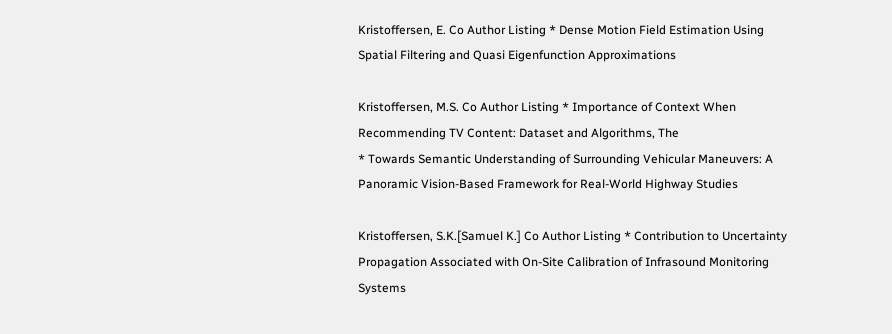Kristoffersen, E. Co Author Listing * Dense Motion Field Estimation Using Spatial Filtering and Quasi Eigenfunction Approximations

Kristoffersen, M.S. Co Author Listing * Importance of Context When Recommending TV Content: Dataset and Algorithms, The
* Towards Semantic Understanding of Surrounding Vehicular Maneuvers: A Panoramic Vision-Based Framework for Real-World Highway Studies

Kristoffersen, S.K.[Samuel K.] Co Author Listing * Contribution to Uncertainty Propagation Associated with On-Site Calibration of Infrasound Monitoring Systems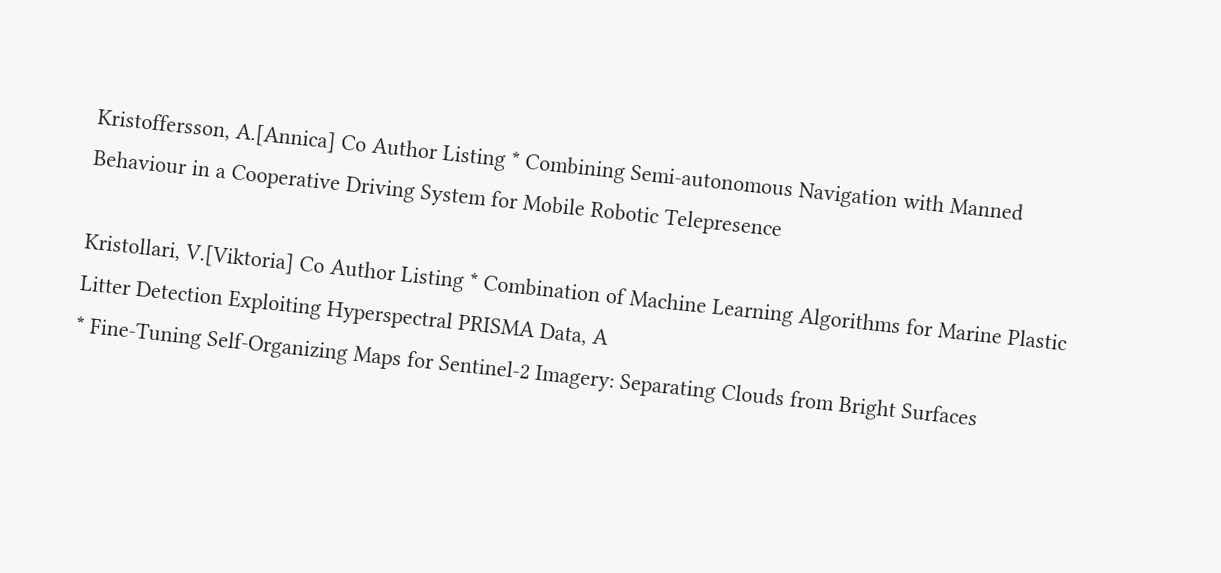Kristoffersson, A.[Annica] Co Author Listing * Combining Semi-autonomous Navigation with Manned Behaviour in a Cooperative Driving System for Mobile Robotic Telepresence

Kristollari, V.[Viktoria] Co Author Listing * Combination of Machine Learning Algorithms for Marine Plastic Litter Detection Exploiting Hyperspectral PRISMA Data, A
* Fine-Tuning Self-Organizing Maps for Sentinel-2 Imagery: Separating Clouds from Bright Surfaces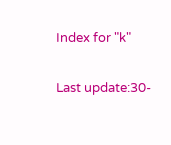Index for "k"

Last update:30-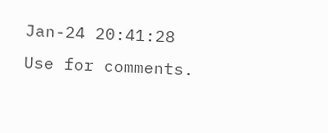Jan-24 20:41:28
Use for comments.